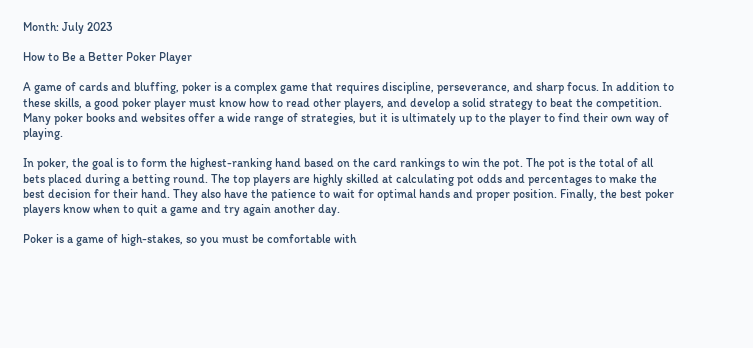Month: July 2023

How to Be a Better Poker Player

A game of cards and bluffing, poker is a complex game that requires discipline, perseverance, and sharp focus. In addition to these skills, a good poker player must know how to read other players, and develop a solid strategy to beat the competition. Many poker books and websites offer a wide range of strategies, but it is ultimately up to the player to find their own way of playing.

In poker, the goal is to form the highest-ranking hand based on the card rankings to win the pot. The pot is the total of all bets placed during a betting round. The top players are highly skilled at calculating pot odds and percentages to make the best decision for their hand. They also have the patience to wait for optimal hands and proper position. Finally, the best poker players know when to quit a game and try again another day.

Poker is a game of high-stakes, so you must be comfortable with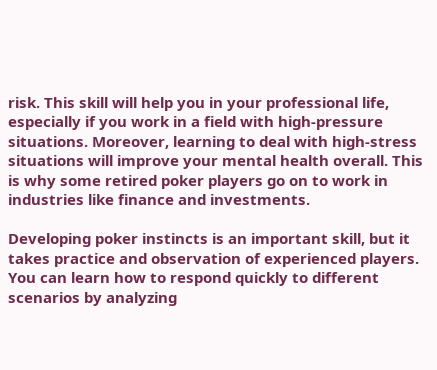risk. This skill will help you in your professional life, especially if you work in a field with high-pressure situations. Moreover, learning to deal with high-stress situations will improve your mental health overall. This is why some retired poker players go on to work in industries like finance and investments.

Developing poker instincts is an important skill, but it takes practice and observation of experienced players. You can learn how to respond quickly to different scenarios by analyzing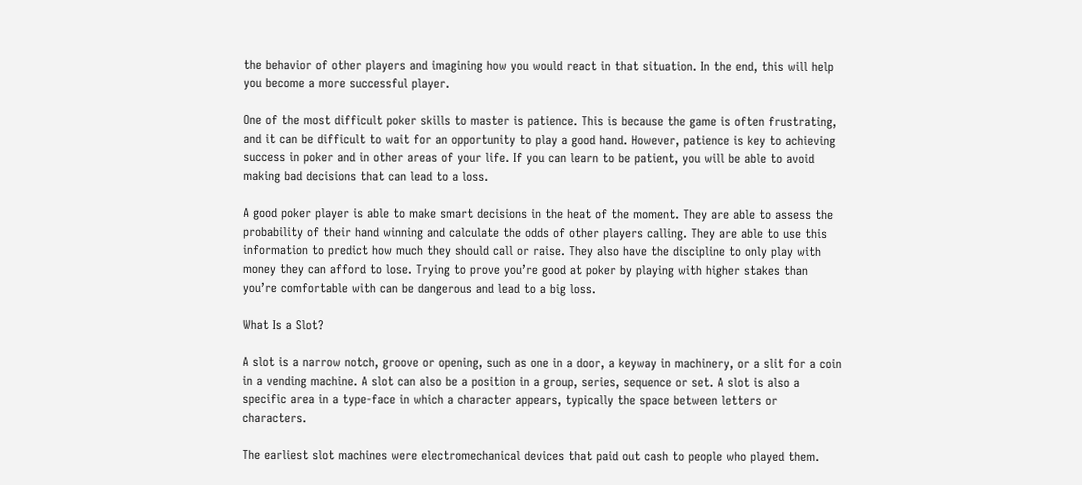the behavior of other players and imagining how you would react in that situation. In the end, this will help you become a more successful player.

One of the most difficult poker skills to master is patience. This is because the game is often frustrating, and it can be difficult to wait for an opportunity to play a good hand. However, patience is key to achieving success in poker and in other areas of your life. If you can learn to be patient, you will be able to avoid making bad decisions that can lead to a loss.

A good poker player is able to make smart decisions in the heat of the moment. They are able to assess the probability of their hand winning and calculate the odds of other players calling. They are able to use this information to predict how much they should call or raise. They also have the discipline to only play with money they can afford to lose. Trying to prove you’re good at poker by playing with higher stakes than you’re comfortable with can be dangerous and lead to a big loss.

What Is a Slot?

A slot is a narrow notch, groove or opening, such as one in a door, a keyway in machinery, or a slit for a coin in a vending machine. A slot can also be a position in a group, series, sequence or set. A slot is also a specific area in a type-face in which a character appears, typically the space between letters or characters.

The earliest slot machines were electromechanical devices that paid out cash to people who played them.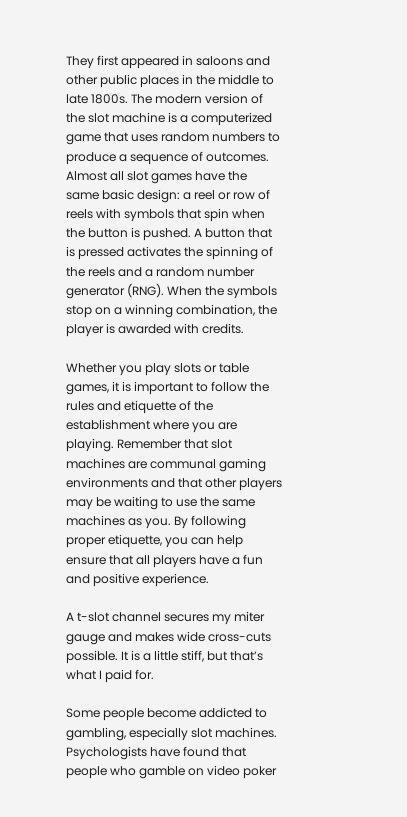They first appeared in saloons and other public places in the middle to late 1800s. The modern version of the slot machine is a computerized game that uses random numbers to produce a sequence of outcomes. Almost all slot games have the same basic design: a reel or row of reels with symbols that spin when the button is pushed. A button that is pressed activates the spinning of the reels and a random number generator (RNG). When the symbols stop on a winning combination, the player is awarded with credits.

Whether you play slots or table games, it is important to follow the rules and etiquette of the establishment where you are playing. Remember that slot machines are communal gaming environments and that other players may be waiting to use the same machines as you. By following proper etiquette, you can help ensure that all players have a fun and positive experience.

A t-slot channel secures my miter gauge and makes wide cross-cuts possible. It is a little stiff, but that’s what I paid for.

Some people become addicted to gambling, especially slot machines. Psychologists have found that people who gamble on video poker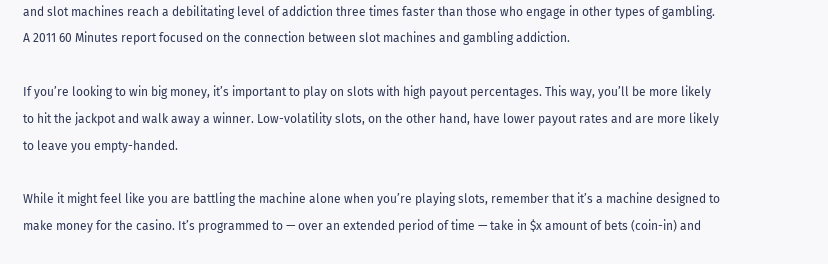and slot machines reach a debilitating level of addiction three times faster than those who engage in other types of gambling. A 2011 60 Minutes report focused on the connection between slot machines and gambling addiction.

If you’re looking to win big money, it’s important to play on slots with high payout percentages. This way, you’ll be more likely to hit the jackpot and walk away a winner. Low-volatility slots, on the other hand, have lower payout rates and are more likely to leave you empty-handed.

While it might feel like you are battling the machine alone when you’re playing slots, remember that it’s a machine designed to make money for the casino. It’s programmed to — over an extended period of time — take in $x amount of bets (coin-in) and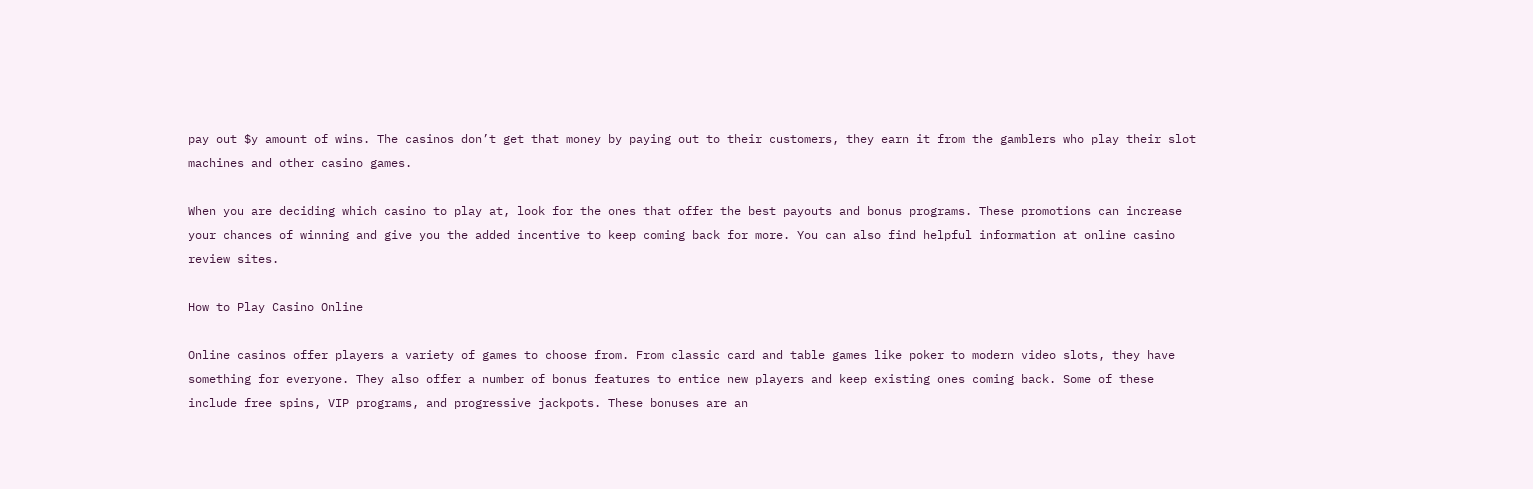pay out $y amount of wins. The casinos don’t get that money by paying out to their customers, they earn it from the gamblers who play their slot machines and other casino games.

When you are deciding which casino to play at, look for the ones that offer the best payouts and bonus programs. These promotions can increase your chances of winning and give you the added incentive to keep coming back for more. You can also find helpful information at online casino review sites.

How to Play Casino Online

Online casinos offer players a variety of games to choose from. From classic card and table games like poker to modern video slots, they have something for everyone. They also offer a number of bonus features to entice new players and keep existing ones coming back. Some of these include free spins, VIP programs, and progressive jackpots. These bonuses are an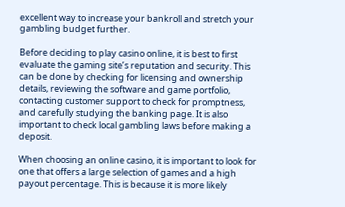excellent way to increase your bankroll and stretch your gambling budget further.

Before deciding to play casino online, it is best to first evaluate the gaming site’s reputation and security. This can be done by checking for licensing and ownership details, reviewing the software and game portfolio, contacting customer support to check for promptness, and carefully studying the banking page. It is also important to check local gambling laws before making a deposit.

When choosing an online casino, it is important to look for one that offers a large selection of games and a high payout percentage. This is because it is more likely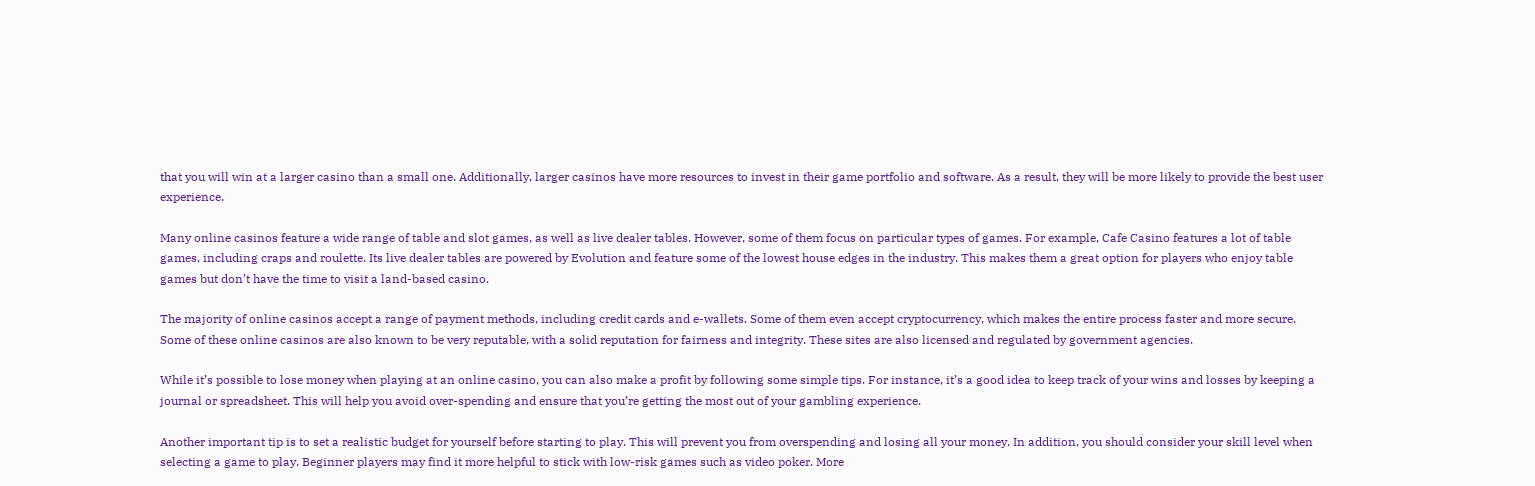that you will win at a larger casino than a small one. Additionally, larger casinos have more resources to invest in their game portfolio and software. As a result, they will be more likely to provide the best user experience.

Many online casinos feature a wide range of table and slot games, as well as live dealer tables. However, some of them focus on particular types of games. For example, Cafe Casino features a lot of table games, including craps and roulette. Its live dealer tables are powered by Evolution and feature some of the lowest house edges in the industry. This makes them a great option for players who enjoy table games but don’t have the time to visit a land-based casino.

The majority of online casinos accept a range of payment methods, including credit cards and e-wallets. Some of them even accept cryptocurrency, which makes the entire process faster and more secure. Some of these online casinos are also known to be very reputable, with a solid reputation for fairness and integrity. These sites are also licensed and regulated by government agencies.

While it’s possible to lose money when playing at an online casino, you can also make a profit by following some simple tips. For instance, it’s a good idea to keep track of your wins and losses by keeping a journal or spreadsheet. This will help you avoid over-spending and ensure that you’re getting the most out of your gambling experience.

Another important tip is to set a realistic budget for yourself before starting to play. This will prevent you from overspending and losing all your money. In addition, you should consider your skill level when selecting a game to play. Beginner players may find it more helpful to stick with low-risk games such as video poker. More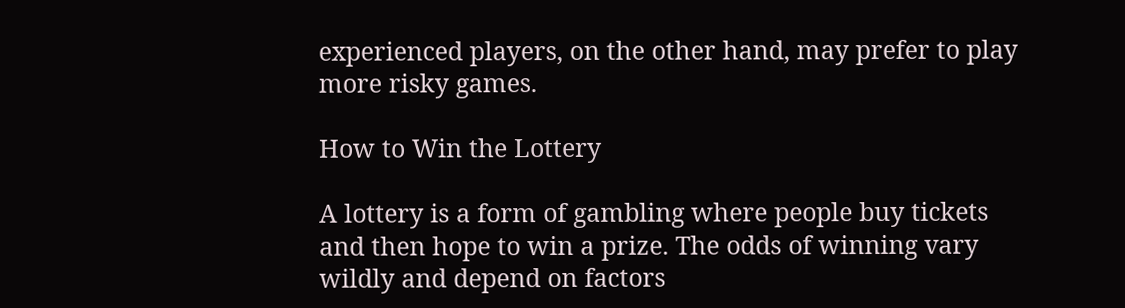experienced players, on the other hand, may prefer to play more risky games.

How to Win the Lottery

A lottery is a form of gambling where people buy tickets and then hope to win a prize. The odds of winning vary wildly and depend on factors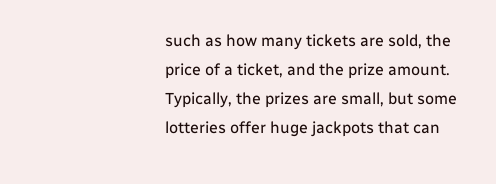such as how many tickets are sold, the price of a ticket, and the prize amount. Typically, the prizes are small, but some lotteries offer huge jackpots that can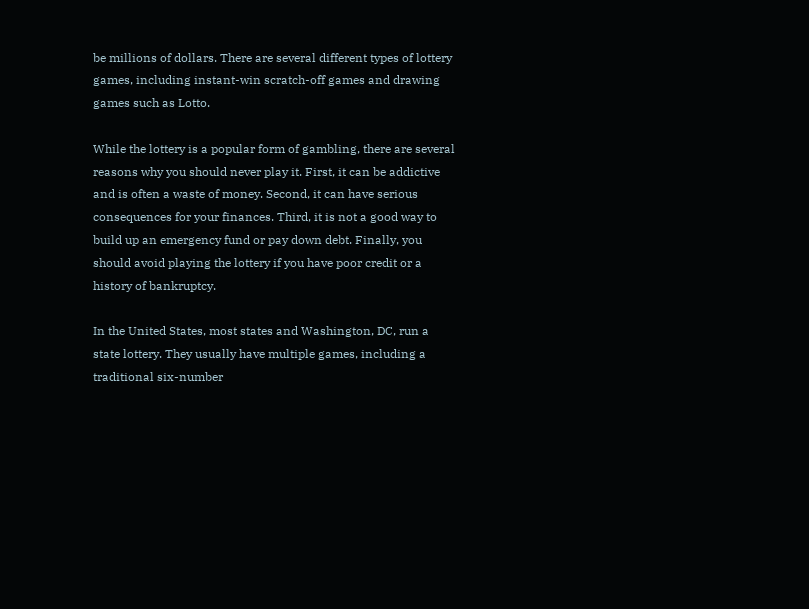be millions of dollars. There are several different types of lottery games, including instant-win scratch-off games and drawing games such as Lotto.

While the lottery is a popular form of gambling, there are several reasons why you should never play it. First, it can be addictive and is often a waste of money. Second, it can have serious consequences for your finances. Third, it is not a good way to build up an emergency fund or pay down debt. Finally, you should avoid playing the lottery if you have poor credit or a history of bankruptcy.

In the United States, most states and Washington, DC, run a state lottery. They usually have multiple games, including a traditional six-number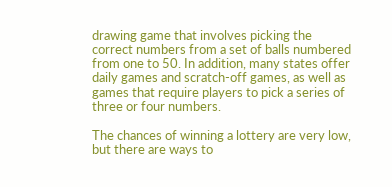drawing game that involves picking the correct numbers from a set of balls numbered from one to 50. In addition, many states offer daily games and scratch-off games, as well as games that require players to pick a series of three or four numbers.

The chances of winning a lottery are very low, but there are ways to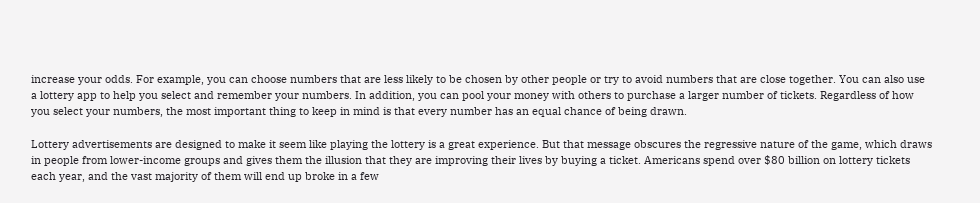increase your odds. For example, you can choose numbers that are less likely to be chosen by other people or try to avoid numbers that are close together. You can also use a lottery app to help you select and remember your numbers. In addition, you can pool your money with others to purchase a larger number of tickets. Regardless of how you select your numbers, the most important thing to keep in mind is that every number has an equal chance of being drawn.

Lottery advertisements are designed to make it seem like playing the lottery is a great experience. But that message obscures the regressive nature of the game, which draws in people from lower-income groups and gives them the illusion that they are improving their lives by buying a ticket. Americans spend over $80 billion on lottery tickets each year, and the vast majority of them will end up broke in a few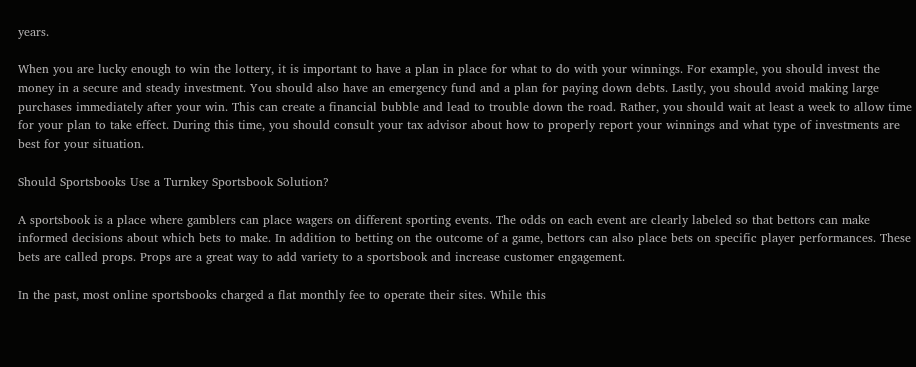years.

When you are lucky enough to win the lottery, it is important to have a plan in place for what to do with your winnings. For example, you should invest the money in a secure and steady investment. You should also have an emergency fund and a plan for paying down debts. Lastly, you should avoid making large purchases immediately after your win. This can create a financial bubble and lead to trouble down the road. Rather, you should wait at least a week to allow time for your plan to take effect. During this time, you should consult your tax advisor about how to properly report your winnings and what type of investments are best for your situation.

Should Sportsbooks Use a Turnkey Sportsbook Solution?

A sportsbook is a place where gamblers can place wagers on different sporting events. The odds on each event are clearly labeled so that bettors can make informed decisions about which bets to make. In addition to betting on the outcome of a game, bettors can also place bets on specific player performances. These bets are called props. Props are a great way to add variety to a sportsbook and increase customer engagement.

In the past, most online sportsbooks charged a flat monthly fee to operate their sites. While this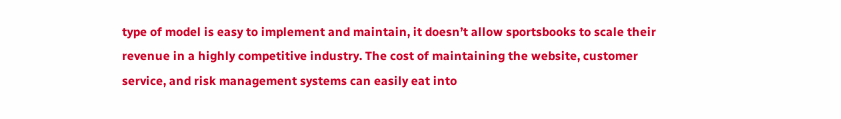type of model is easy to implement and maintain, it doesn’t allow sportsbooks to scale their revenue in a highly competitive industry. The cost of maintaining the website, customer service, and risk management systems can easily eat into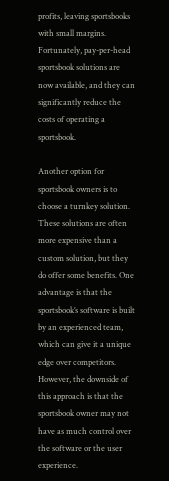profits, leaving sportsbooks with small margins. Fortunately, pay-per-head sportsbook solutions are now available, and they can significantly reduce the costs of operating a sportsbook.

Another option for sportsbook owners is to choose a turnkey solution. These solutions are often more expensive than a custom solution, but they do offer some benefits. One advantage is that the sportsbook’s software is built by an experienced team, which can give it a unique edge over competitors. However, the downside of this approach is that the sportsbook owner may not have as much control over the software or the user experience.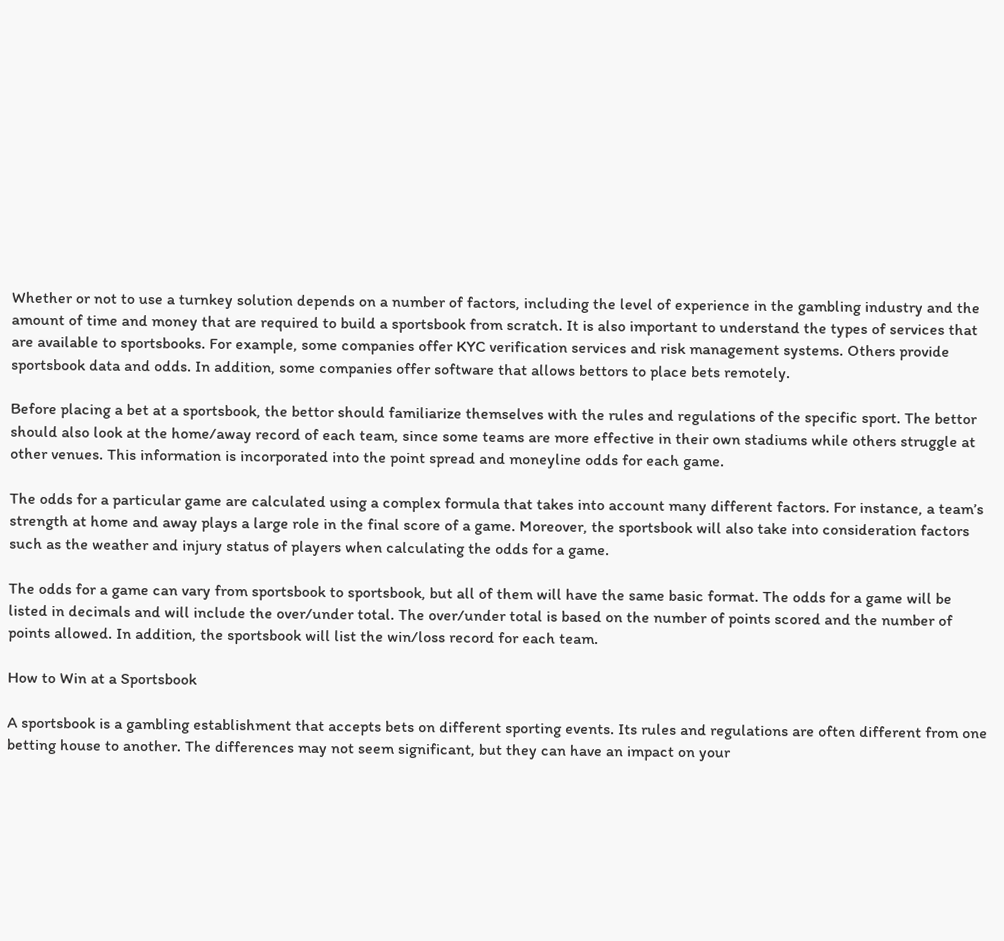Whether or not to use a turnkey solution depends on a number of factors, including the level of experience in the gambling industry and the amount of time and money that are required to build a sportsbook from scratch. It is also important to understand the types of services that are available to sportsbooks. For example, some companies offer KYC verification services and risk management systems. Others provide sportsbook data and odds. In addition, some companies offer software that allows bettors to place bets remotely.

Before placing a bet at a sportsbook, the bettor should familiarize themselves with the rules and regulations of the specific sport. The bettor should also look at the home/away record of each team, since some teams are more effective in their own stadiums while others struggle at other venues. This information is incorporated into the point spread and moneyline odds for each game.

The odds for a particular game are calculated using a complex formula that takes into account many different factors. For instance, a team’s strength at home and away plays a large role in the final score of a game. Moreover, the sportsbook will also take into consideration factors such as the weather and injury status of players when calculating the odds for a game.

The odds for a game can vary from sportsbook to sportsbook, but all of them will have the same basic format. The odds for a game will be listed in decimals and will include the over/under total. The over/under total is based on the number of points scored and the number of points allowed. In addition, the sportsbook will list the win/loss record for each team.

How to Win at a Sportsbook

A sportsbook is a gambling establishment that accepts bets on different sporting events. Its rules and regulations are often different from one betting house to another. The differences may not seem significant, but they can have an impact on your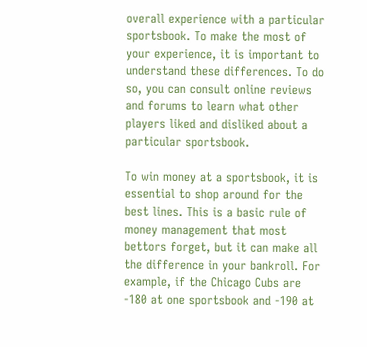overall experience with a particular sportsbook. To make the most of your experience, it is important to understand these differences. To do so, you can consult online reviews and forums to learn what other players liked and disliked about a particular sportsbook.

To win money at a sportsbook, it is essential to shop around for the best lines. This is a basic rule of money management that most bettors forget, but it can make all the difference in your bankroll. For example, if the Chicago Cubs are -180 at one sportsbook and -190 at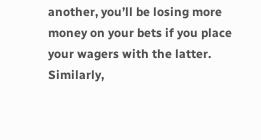another, you’ll be losing more money on your bets if you place your wagers with the latter. Similarly,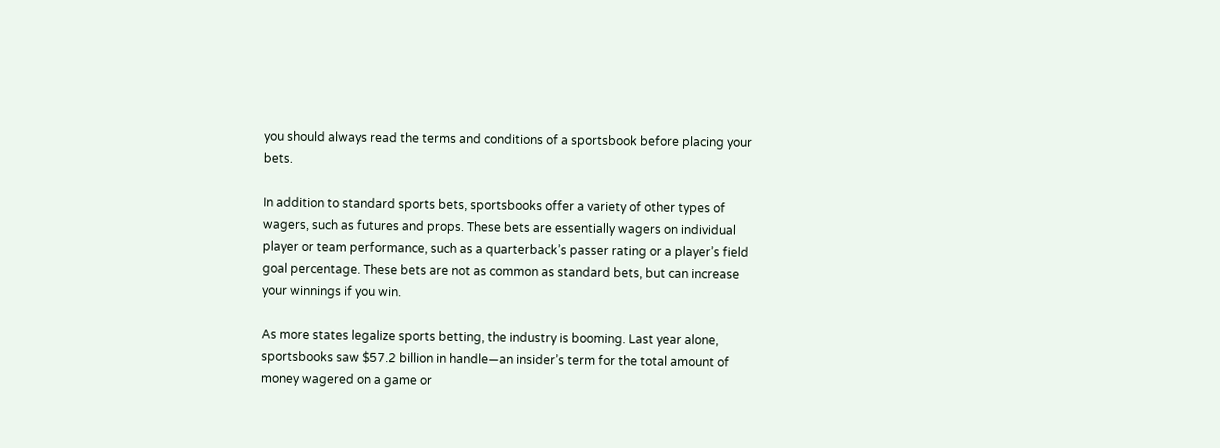you should always read the terms and conditions of a sportsbook before placing your bets.

In addition to standard sports bets, sportsbooks offer a variety of other types of wagers, such as futures and props. These bets are essentially wagers on individual player or team performance, such as a quarterback’s passer rating or a player’s field goal percentage. These bets are not as common as standard bets, but can increase your winnings if you win.

As more states legalize sports betting, the industry is booming. Last year alone, sportsbooks saw $57.2 billion in handle—an insider’s term for the total amount of money wagered on a game or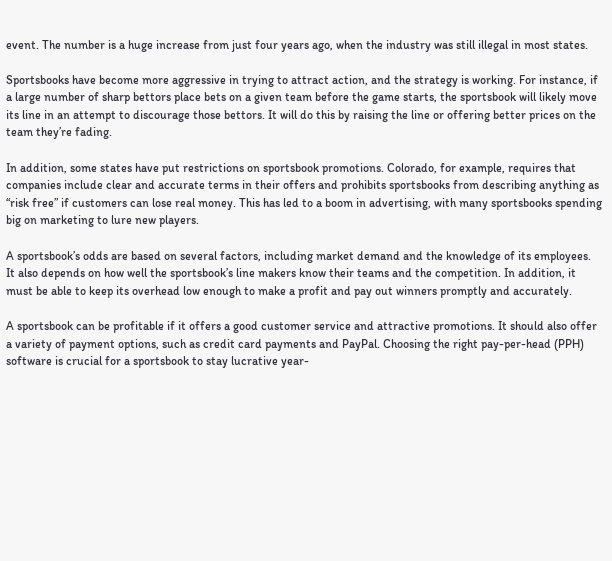event. The number is a huge increase from just four years ago, when the industry was still illegal in most states.

Sportsbooks have become more aggressive in trying to attract action, and the strategy is working. For instance, if a large number of sharp bettors place bets on a given team before the game starts, the sportsbook will likely move its line in an attempt to discourage those bettors. It will do this by raising the line or offering better prices on the team they’re fading.

In addition, some states have put restrictions on sportsbook promotions. Colorado, for example, requires that companies include clear and accurate terms in their offers and prohibits sportsbooks from describing anything as “risk free” if customers can lose real money. This has led to a boom in advertising, with many sportsbooks spending big on marketing to lure new players.

A sportsbook’s odds are based on several factors, including market demand and the knowledge of its employees. It also depends on how well the sportsbook’s line makers know their teams and the competition. In addition, it must be able to keep its overhead low enough to make a profit and pay out winners promptly and accurately.

A sportsbook can be profitable if it offers a good customer service and attractive promotions. It should also offer a variety of payment options, such as credit card payments and PayPal. Choosing the right pay-per-head (PPH) software is crucial for a sportsbook to stay lucrative year-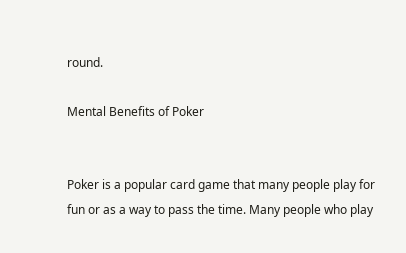round.

Mental Benefits of Poker


Poker is a popular card game that many people play for fun or as a way to pass the time. Many people who play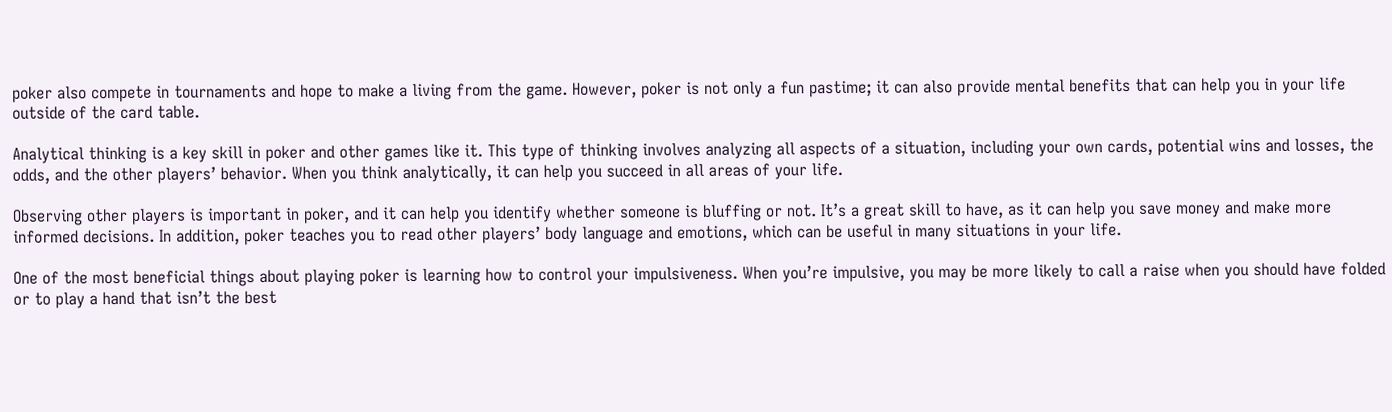poker also compete in tournaments and hope to make a living from the game. However, poker is not only a fun pastime; it can also provide mental benefits that can help you in your life outside of the card table.

Analytical thinking is a key skill in poker and other games like it. This type of thinking involves analyzing all aspects of a situation, including your own cards, potential wins and losses, the odds, and the other players’ behavior. When you think analytically, it can help you succeed in all areas of your life.

Observing other players is important in poker, and it can help you identify whether someone is bluffing or not. It’s a great skill to have, as it can help you save money and make more informed decisions. In addition, poker teaches you to read other players’ body language and emotions, which can be useful in many situations in your life.

One of the most beneficial things about playing poker is learning how to control your impulsiveness. When you’re impulsive, you may be more likely to call a raise when you should have folded or to play a hand that isn’t the best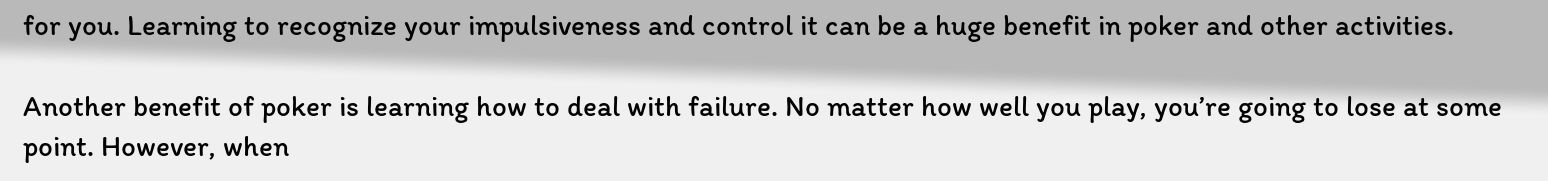for you. Learning to recognize your impulsiveness and control it can be a huge benefit in poker and other activities.

Another benefit of poker is learning how to deal with failure. No matter how well you play, you’re going to lose at some point. However, when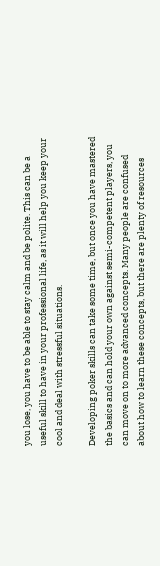you lose, you have to be able to stay calm and be polite. This can be a useful skill to have in your professional life, as it will help you keep your cool and deal with stressful situations.

Developing poker skills can take some time, but once you have mastered the basics and can hold your own against semi-competent players, you can move on to more advanced concepts. Many people are confused about how to learn these concepts, but there are plenty of resources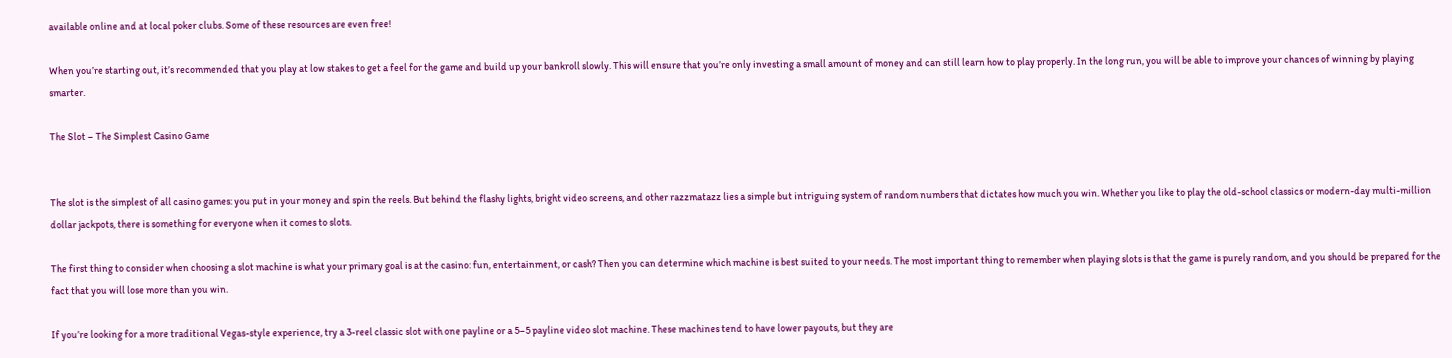available online and at local poker clubs. Some of these resources are even free!

When you’re starting out, it’s recommended that you play at low stakes to get a feel for the game and build up your bankroll slowly. This will ensure that you’re only investing a small amount of money and can still learn how to play properly. In the long run, you will be able to improve your chances of winning by playing smarter.

The Slot – The Simplest Casino Game


The slot is the simplest of all casino games: you put in your money and spin the reels. But behind the flashy lights, bright video screens, and other razzmatazz lies a simple but intriguing system of random numbers that dictates how much you win. Whether you like to play the old-school classics or modern-day multi-million dollar jackpots, there is something for everyone when it comes to slots.

The first thing to consider when choosing a slot machine is what your primary goal is at the casino: fun, entertainment, or cash? Then you can determine which machine is best suited to your needs. The most important thing to remember when playing slots is that the game is purely random, and you should be prepared for the fact that you will lose more than you win.

If you’re looking for a more traditional Vegas-style experience, try a 3-reel classic slot with one payline or a 5–5 payline video slot machine. These machines tend to have lower payouts, but they are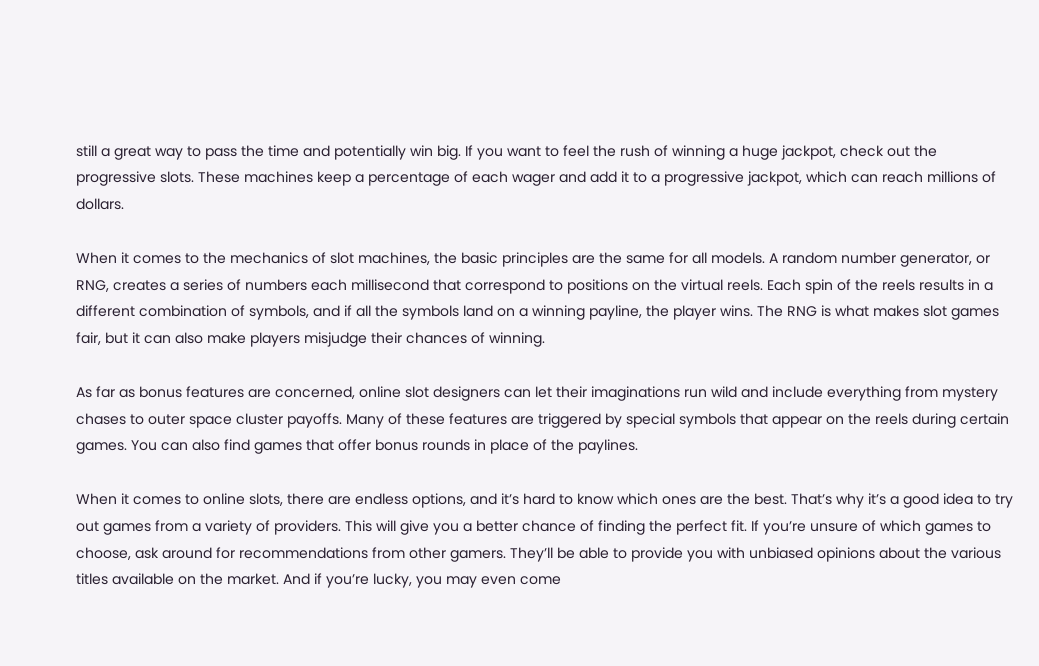still a great way to pass the time and potentially win big. If you want to feel the rush of winning a huge jackpot, check out the progressive slots. These machines keep a percentage of each wager and add it to a progressive jackpot, which can reach millions of dollars.

When it comes to the mechanics of slot machines, the basic principles are the same for all models. A random number generator, or RNG, creates a series of numbers each millisecond that correspond to positions on the virtual reels. Each spin of the reels results in a different combination of symbols, and if all the symbols land on a winning payline, the player wins. The RNG is what makes slot games fair, but it can also make players misjudge their chances of winning.

As far as bonus features are concerned, online slot designers can let their imaginations run wild and include everything from mystery chases to outer space cluster payoffs. Many of these features are triggered by special symbols that appear on the reels during certain games. You can also find games that offer bonus rounds in place of the paylines.

When it comes to online slots, there are endless options, and it’s hard to know which ones are the best. That’s why it’s a good idea to try out games from a variety of providers. This will give you a better chance of finding the perfect fit. If you’re unsure of which games to choose, ask around for recommendations from other gamers. They’ll be able to provide you with unbiased opinions about the various titles available on the market. And if you’re lucky, you may even come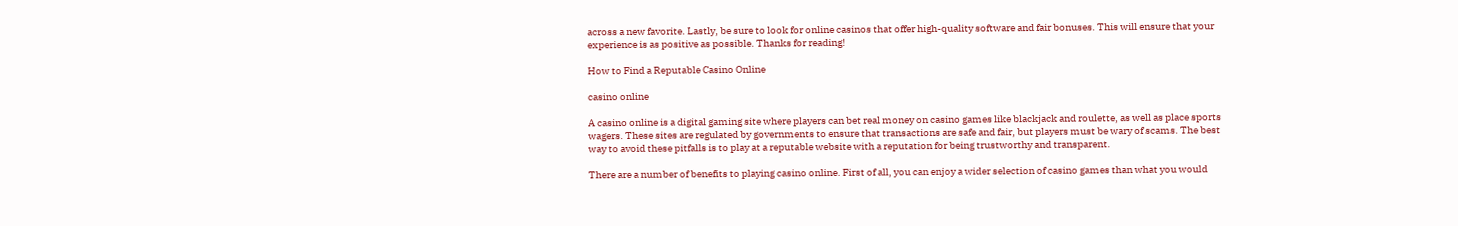across a new favorite. Lastly, be sure to look for online casinos that offer high-quality software and fair bonuses. This will ensure that your experience is as positive as possible. Thanks for reading!

How to Find a Reputable Casino Online

casino online

A casino online is a digital gaming site where players can bet real money on casino games like blackjack and roulette, as well as place sports wagers. These sites are regulated by governments to ensure that transactions are safe and fair, but players must be wary of scams. The best way to avoid these pitfalls is to play at a reputable website with a reputation for being trustworthy and transparent.

There are a number of benefits to playing casino online. First of all, you can enjoy a wider selection of casino games than what you would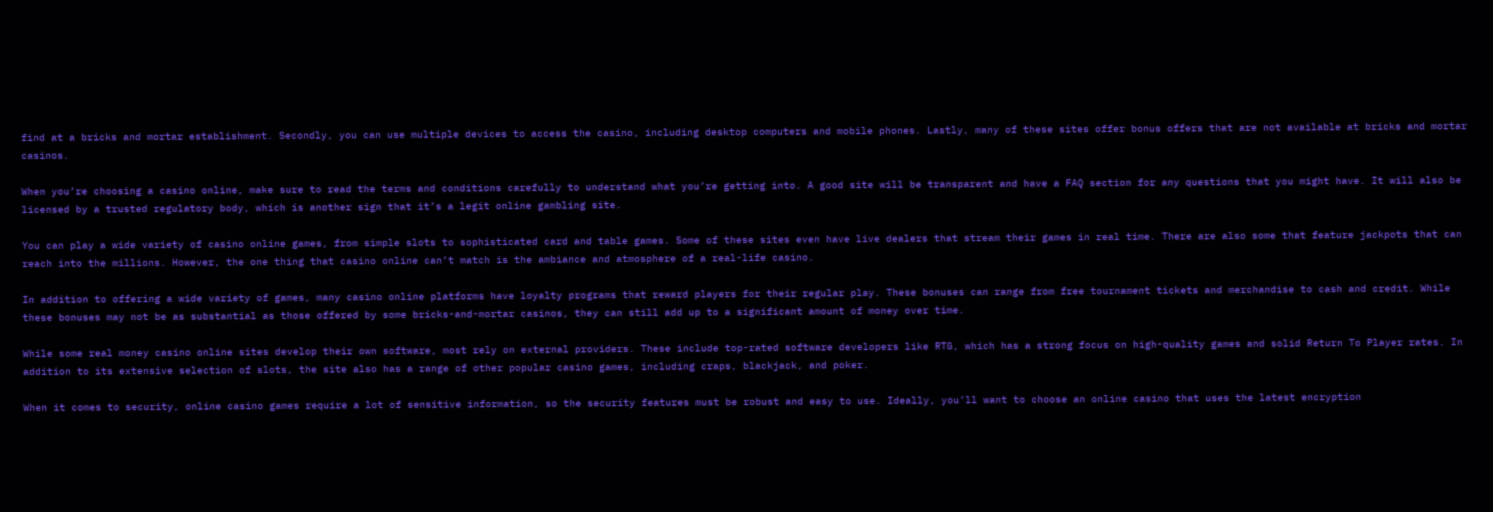find at a bricks and mortar establishment. Secondly, you can use multiple devices to access the casino, including desktop computers and mobile phones. Lastly, many of these sites offer bonus offers that are not available at bricks and mortar casinos.

When you’re choosing a casino online, make sure to read the terms and conditions carefully to understand what you’re getting into. A good site will be transparent and have a FAQ section for any questions that you might have. It will also be licensed by a trusted regulatory body, which is another sign that it’s a legit online gambling site.

You can play a wide variety of casino online games, from simple slots to sophisticated card and table games. Some of these sites even have live dealers that stream their games in real time. There are also some that feature jackpots that can reach into the millions. However, the one thing that casino online can’t match is the ambiance and atmosphere of a real-life casino.

In addition to offering a wide variety of games, many casino online platforms have loyalty programs that reward players for their regular play. These bonuses can range from free tournament tickets and merchandise to cash and credit. While these bonuses may not be as substantial as those offered by some bricks-and-mortar casinos, they can still add up to a significant amount of money over time.

While some real money casino online sites develop their own software, most rely on external providers. These include top-rated software developers like RTG, which has a strong focus on high-quality games and solid Return To Player rates. In addition to its extensive selection of slots, the site also has a range of other popular casino games, including craps, blackjack, and poker.

When it comes to security, online casino games require a lot of sensitive information, so the security features must be robust and easy to use. Ideally, you’ll want to choose an online casino that uses the latest encryption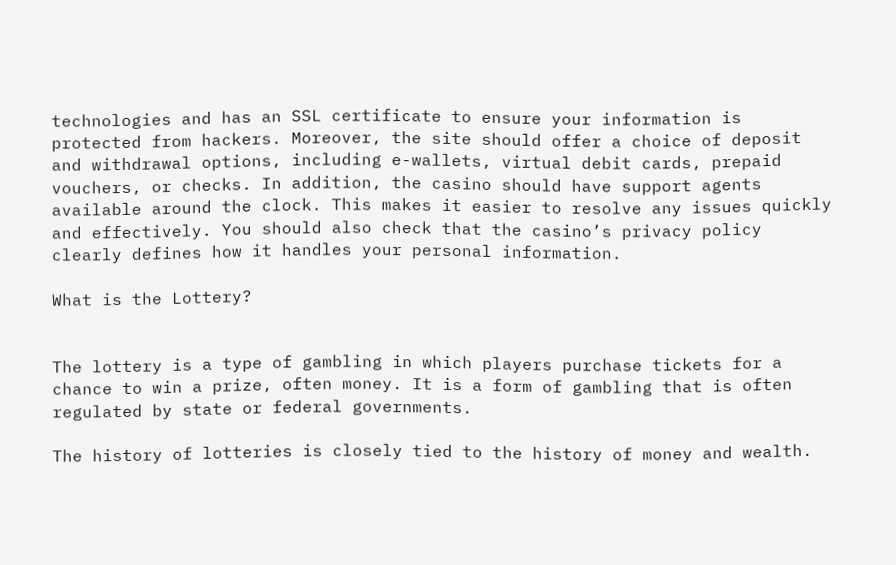technologies and has an SSL certificate to ensure your information is protected from hackers. Moreover, the site should offer a choice of deposit and withdrawal options, including e-wallets, virtual debit cards, prepaid vouchers, or checks. In addition, the casino should have support agents available around the clock. This makes it easier to resolve any issues quickly and effectively. You should also check that the casino’s privacy policy clearly defines how it handles your personal information.

What is the Lottery?


The lottery is a type of gambling in which players purchase tickets for a chance to win a prize, often money. It is a form of gambling that is often regulated by state or federal governments.

The history of lotteries is closely tied to the history of money and wealth.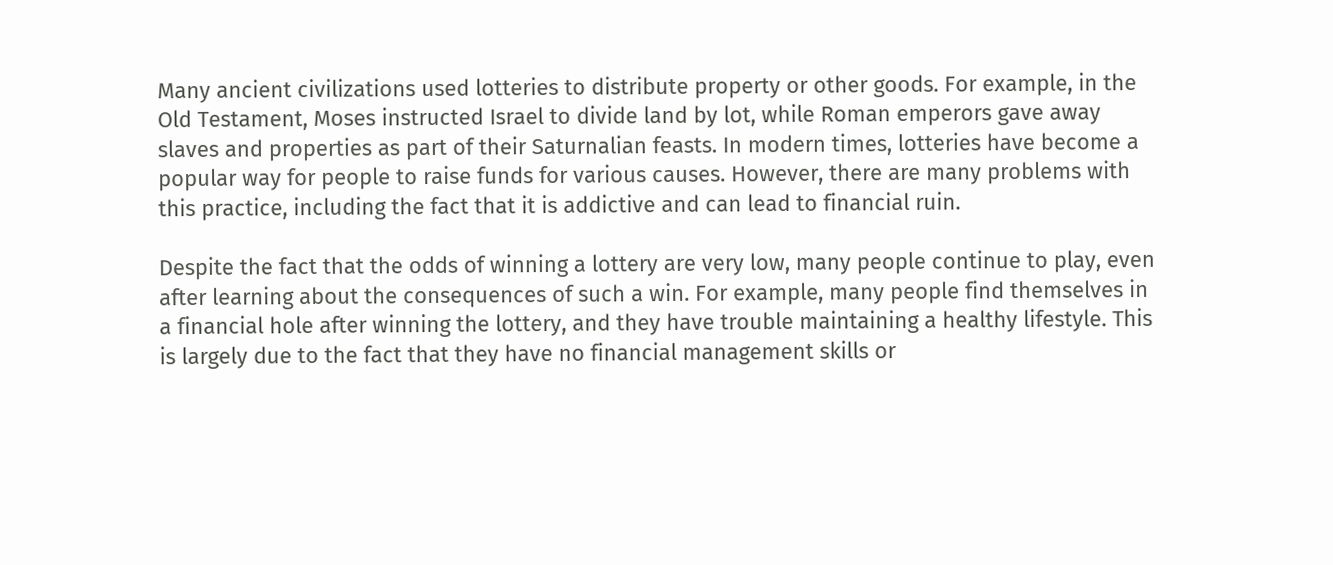Many ancient civilizations used lotteries to distribute property or other goods. For example, in the Old Testament, Moses instructed Israel to divide land by lot, while Roman emperors gave away slaves and properties as part of their Saturnalian feasts. In modern times, lotteries have become a popular way for people to raise funds for various causes. However, there are many problems with this practice, including the fact that it is addictive and can lead to financial ruin.

Despite the fact that the odds of winning a lottery are very low, many people continue to play, even after learning about the consequences of such a win. For example, many people find themselves in a financial hole after winning the lottery, and they have trouble maintaining a healthy lifestyle. This is largely due to the fact that they have no financial management skills or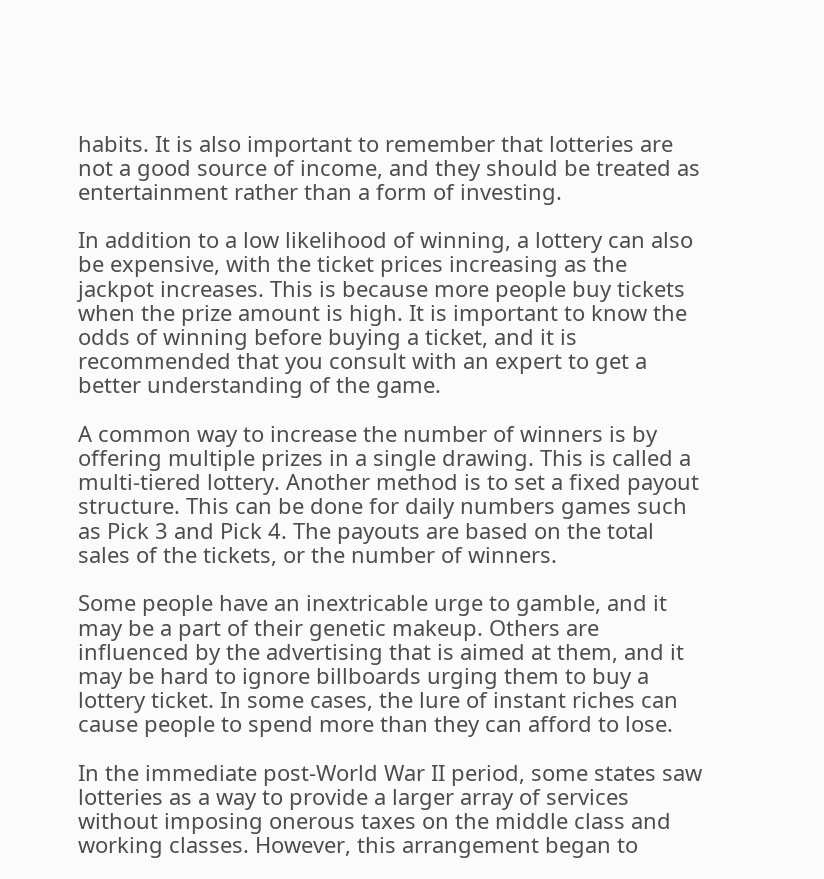habits. It is also important to remember that lotteries are not a good source of income, and they should be treated as entertainment rather than a form of investing.

In addition to a low likelihood of winning, a lottery can also be expensive, with the ticket prices increasing as the jackpot increases. This is because more people buy tickets when the prize amount is high. It is important to know the odds of winning before buying a ticket, and it is recommended that you consult with an expert to get a better understanding of the game.

A common way to increase the number of winners is by offering multiple prizes in a single drawing. This is called a multi-tiered lottery. Another method is to set a fixed payout structure. This can be done for daily numbers games such as Pick 3 and Pick 4. The payouts are based on the total sales of the tickets, or the number of winners.

Some people have an inextricable urge to gamble, and it may be a part of their genetic makeup. Others are influenced by the advertising that is aimed at them, and it may be hard to ignore billboards urging them to buy a lottery ticket. In some cases, the lure of instant riches can cause people to spend more than they can afford to lose.

In the immediate post-World War II period, some states saw lotteries as a way to provide a larger array of services without imposing onerous taxes on the middle class and working classes. However, this arrangement began to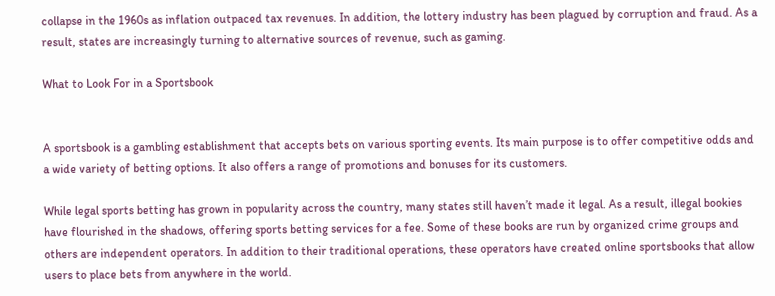collapse in the 1960s as inflation outpaced tax revenues. In addition, the lottery industry has been plagued by corruption and fraud. As a result, states are increasingly turning to alternative sources of revenue, such as gaming.

What to Look For in a Sportsbook


A sportsbook is a gambling establishment that accepts bets on various sporting events. Its main purpose is to offer competitive odds and a wide variety of betting options. It also offers a range of promotions and bonuses for its customers.

While legal sports betting has grown in popularity across the country, many states still haven’t made it legal. As a result, illegal bookies have flourished in the shadows, offering sports betting services for a fee. Some of these books are run by organized crime groups and others are independent operators. In addition to their traditional operations, these operators have created online sportsbooks that allow users to place bets from anywhere in the world.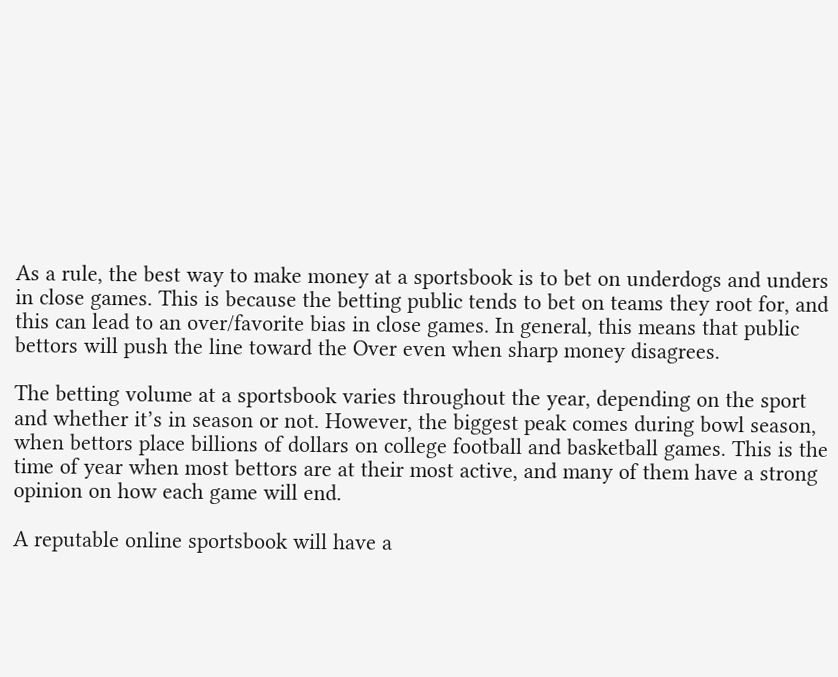As a rule, the best way to make money at a sportsbook is to bet on underdogs and unders in close games. This is because the betting public tends to bet on teams they root for, and this can lead to an over/favorite bias in close games. In general, this means that public bettors will push the line toward the Over even when sharp money disagrees.

The betting volume at a sportsbook varies throughout the year, depending on the sport and whether it’s in season or not. However, the biggest peak comes during bowl season, when bettors place billions of dollars on college football and basketball games. This is the time of year when most bettors are at their most active, and many of them have a strong opinion on how each game will end.

A reputable online sportsbook will have a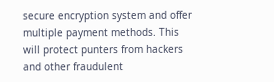secure encryption system and offer multiple payment methods. This will protect punters from hackers and other fraudulent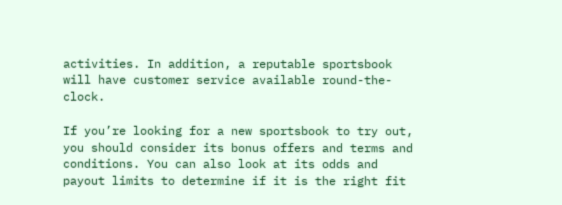activities. In addition, a reputable sportsbook will have customer service available round-the-clock.

If you’re looking for a new sportsbook to try out, you should consider its bonus offers and terms and conditions. You can also look at its odds and payout limits to determine if it is the right fit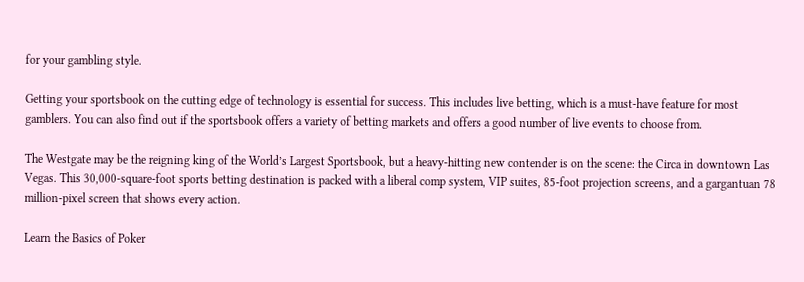for your gambling style.

Getting your sportsbook on the cutting edge of technology is essential for success. This includes live betting, which is a must-have feature for most gamblers. You can also find out if the sportsbook offers a variety of betting markets and offers a good number of live events to choose from.

The Westgate may be the reigning king of the World’s Largest Sportsbook, but a heavy-hitting new contender is on the scene: the Circa in downtown Las Vegas. This 30,000-square-foot sports betting destination is packed with a liberal comp system, VIP suites, 85-foot projection screens, and a gargantuan 78 million-pixel screen that shows every action.

Learn the Basics of Poker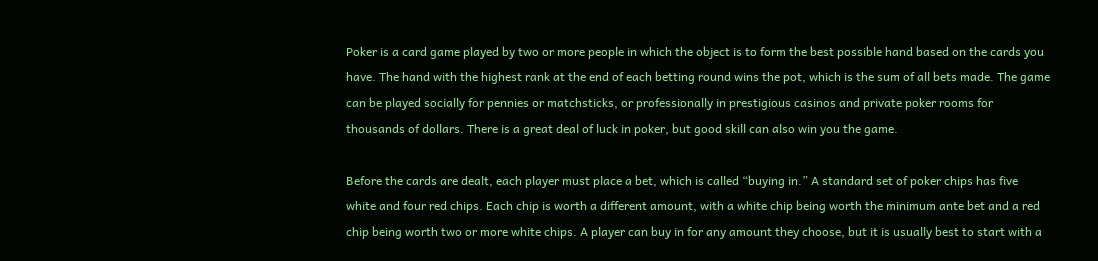Poker is a card game played by two or more people in which the object is to form the best possible hand based on the cards you have. The hand with the highest rank at the end of each betting round wins the pot, which is the sum of all bets made. The game can be played socially for pennies or matchsticks, or professionally in prestigious casinos and private poker rooms for thousands of dollars. There is a great deal of luck in poker, but good skill can also win you the game.

Before the cards are dealt, each player must place a bet, which is called “buying in.” A standard set of poker chips has five white and four red chips. Each chip is worth a different amount, with a white chip being worth the minimum ante bet and a red chip being worth two or more white chips. A player can buy in for any amount they choose, but it is usually best to start with a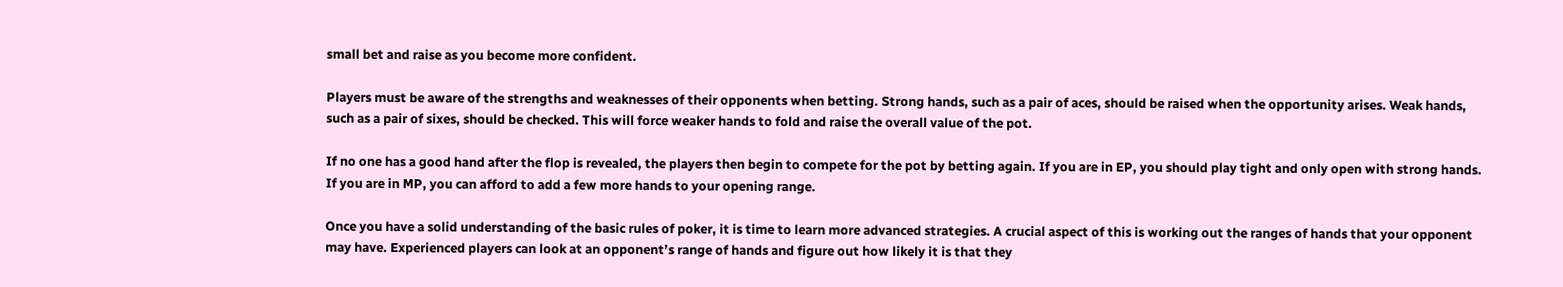small bet and raise as you become more confident.

Players must be aware of the strengths and weaknesses of their opponents when betting. Strong hands, such as a pair of aces, should be raised when the opportunity arises. Weak hands, such as a pair of sixes, should be checked. This will force weaker hands to fold and raise the overall value of the pot.

If no one has a good hand after the flop is revealed, the players then begin to compete for the pot by betting again. If you are in EP, you should play tight and only open with strong hands. If you are in MP, you can afford to add a few more hands to your opening range.

Once you have a solid understanding of the basic rules of poker, it is time to learn more advanced strategies. A crucial aspect of this is working out the ranges of hands that your opponent may have. Experienced players can look at an opponent’s range of hands and figure out how likely it is that they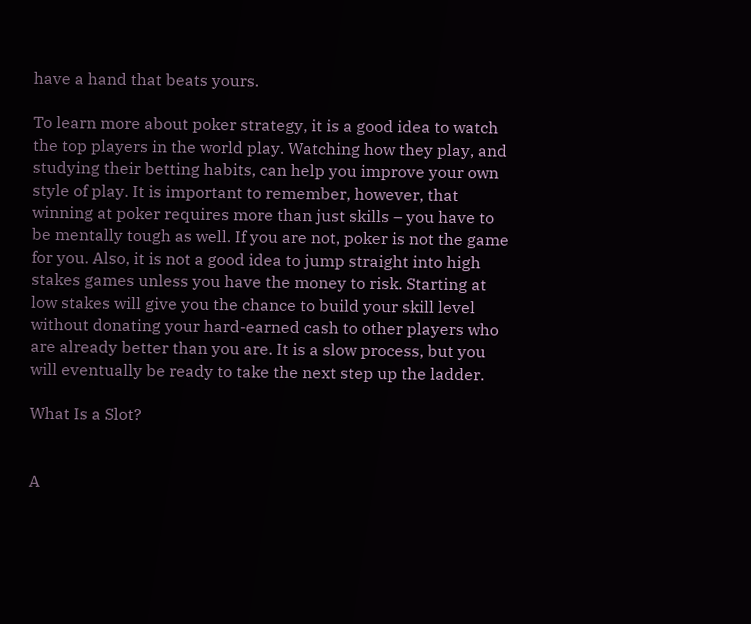have a hand that beats yours.

To learn more about poker strategy, it is a good idea to watch the top players in the world play. Watching how they play, and studying their betting habits, can help you improve your own style of play. It is important to remember, however, that winning at poker requires more than just skills – you have to be mentally tough as well. If you are not, poker is not the game for you. Also, it is not a good idea to jump straight into high stakes games unless you have the money to risk. Starting at low stakes will give you the chance to build your skill level without donating your hard-earned cash to other players who are already better than you are. It is a slow process, but you will eventually be ready to take the next step up the ladder.

What Is a Slot?


A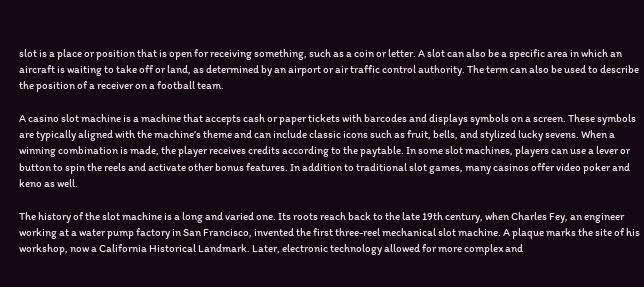slot is a place or position that is open for receiving something, such as a coin or letter. A slot can also be a specific area in which an aircraft is waiting to take off or land, as determined by an airport or air traffic control authority. The term can also be used to describe the position of a receiver on a football team.

A casino slot machine is a machine that accepts cash or paper tickets with barcodes and displays symbols on a screen. These symbols are typically aligned with the machine’s theme and can include classic icons such as fruit, bells, and stylized lucky sevens. When a winning combination is made, the player receives credits according to the paytable. In some slot machines, players can use a lever or button to spin the reels and activate other bonus features. In addition to traditional slot games, many casinos offer video poker and keno as well.

The history of the slot machine is a long and varied one. Its roots reach back to the late 19th century, when Charles Fey, an engineer working at a water pump factory in San Francisco, invented the first three-reel mechanical slot machine. A plaque marks the site of his workshop, now a California Historical Landmark. Later, electronic technology allowed for more complex and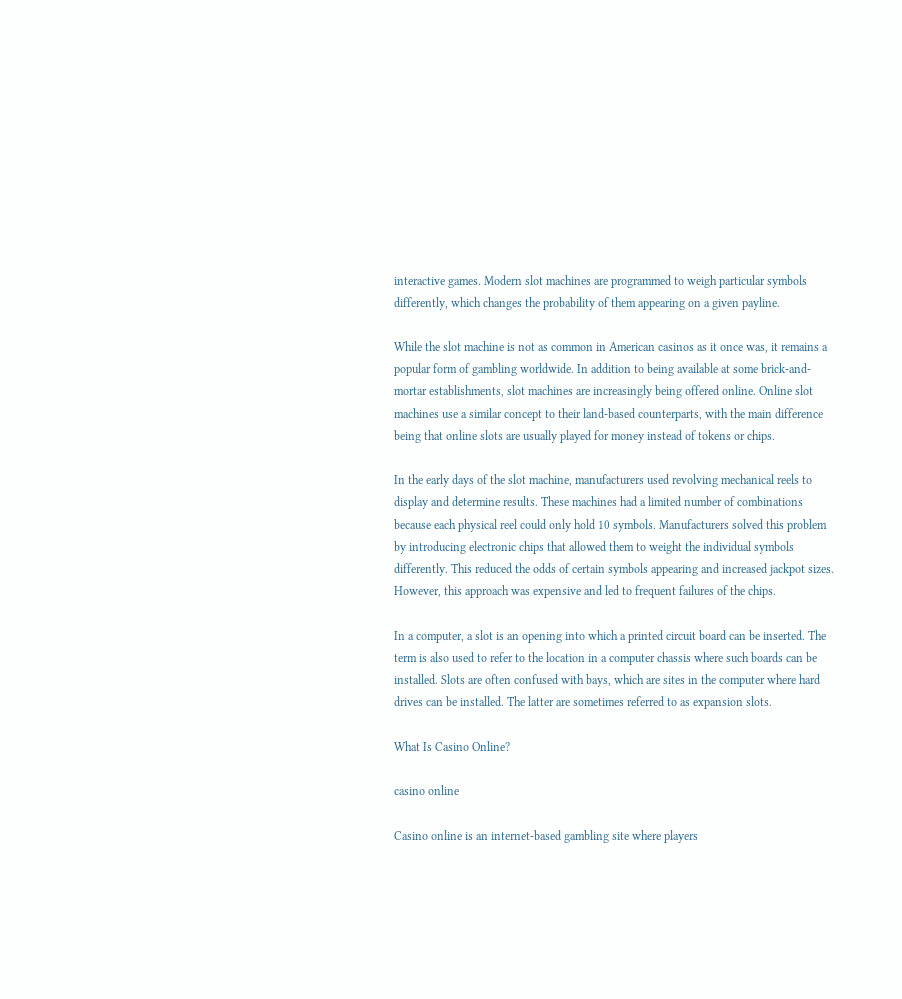interactive games. Modern slot machines are programmed to weigh particular symbols differently, which changes the probability of them appearing on a given payline.

While the slot machine is not as common in American casinos as it once was, it remains a popular form of gambling worldwide. In addition to being available at some brick-and-mortar establishments, slot machines are increasingly being offered online. Online slot machines use a similar concept to their land-based counterparts, with the main difference being that online slots are usually played for money instead of tokens or chips.

In the early days of the slot machine, manufacturers used revolving mechanical reels to display and determine results. These machines had a limited number of combinations because each physical reel could only hold 10 symbols. Manufacturers solved this problem by introducing electronic chips that allowed them to weight the individual symbols differently. This reduced the odds of certain symbols appearing and increased jackpot sizes. However, this approach was expensive and led to frequent failures of the chips.

In a computer, a slot is an opening into which a printed circuit board can be inserted. The term is also used to refer to the location in a computer chassis where such boards can be installed. Slots are often confused with bays, which are sites in the computer where hard drives can be installed. The latter are sometimes referred to as expansion slots.

What Is Casino Online?

casino online

Casino online is an internet-based gambling site where players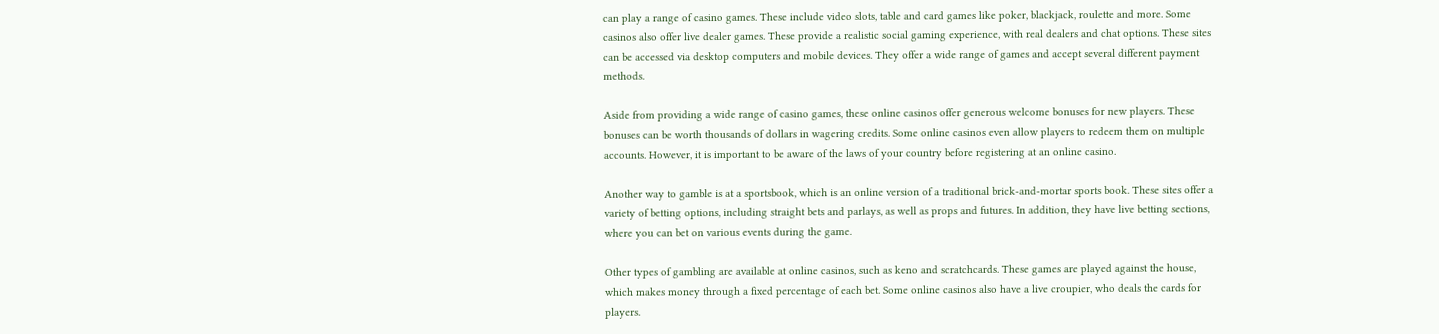can play a range of casino games. These include video slots, table and card games like poker, blackjack, roulette and more. Some casinos also offer live dealer games. These provide a realistic social gaming experience, with real dealers and chat options. These sites can be accessed via desktop computers and mobile devices. They offer a wide range of games and accept several different payment methods.

Aside from providing a wide range of casino games, these online casinos offer generous welcome bonuses for new players. These bonuses can be worth thousands of dollars in wagering credits. Some online casinos even allow players to redeem them on multiple accounts. However, it is important to be aware of the laws of your country before registering at an online casino.

Another way to gamble is at a sportsbook, which is an online version of a traditional brick-and-mortar sports book. These sites offer a variety of betting options, including straight bets and parlays, as well as props and futures. In addition, they have live betting sections, where you can bet on various events during the game.

Other types of gambling are available at online casinos, such as keno and scratchcards. These games are played against the house, which makes money through a fixed percentage of each bet. Some online casinos also have a live croupier, who deals the cards for players.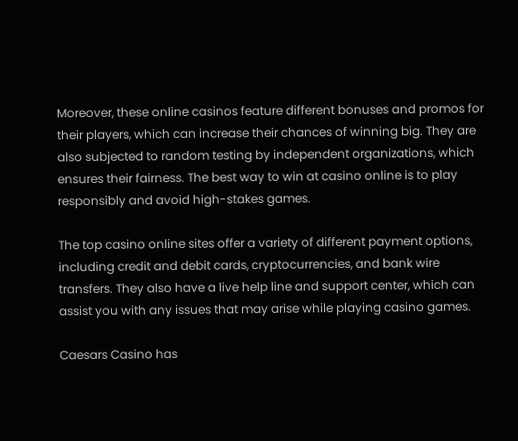Moreover, these online casinos feature different bonuses and promos for their players, which can increase their chances of winning big. They are also subjected to random testing by independent organizations, which ensures their fairness. The best way to win at casino online is to play responsibly and avoid high-stakes games.

The top casino online sites offer a variety of different payment options, including credit and debit cards, cryptocurrencies, and bank wire transfers. They also have a live help line and support center, which can assist you with any issues that may arise while playing casino games.

Caesars Casino has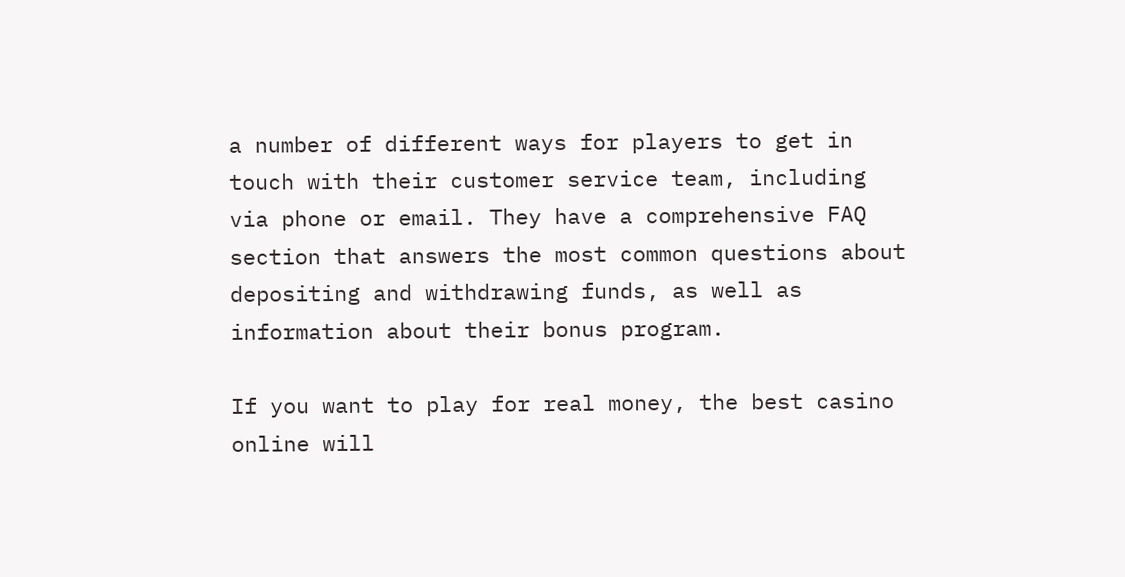a number of different ways for players to get in touch with their customer service team, including via phone or email. They have a comprehensive FAQ section that answers the most common questions about depositing and withdrawing funds, as well as information about their bonus program.

If you want to play for real money, the best casino online will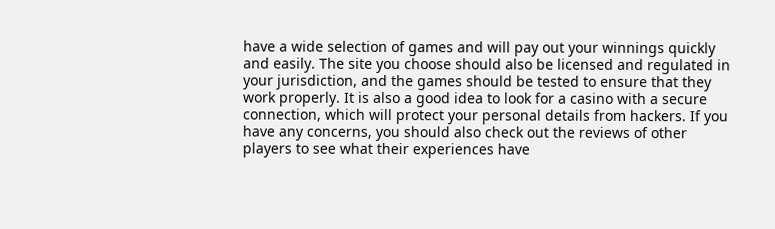have a wide selection of games and will pay out your winnings quickly and easily. The site you choose should also be licensed and regulated in your jurisdiction, and the games should be tested to ensure that they work properly. It is also a good idea to look for a casino with a secure connection, which will protect your personal details from hackers. If you have any concerns, you should also check out the reviews of other players to see what their experiences have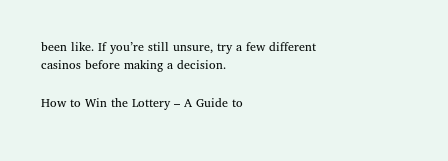been like. If you’re still unsure, try a few different casinos before making a decision.

How to Win the Lottery – A Guide to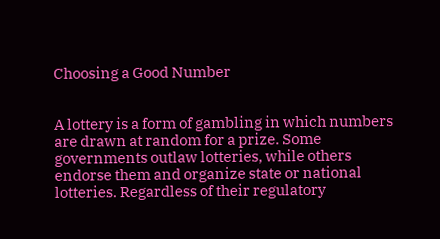Choosing a Good Number


A lottery is a form of gambling in which numbers are drawn at random for a prize. Some governments outlaw lotteries, while others endorse them and organize state or national lotteries. Regardless of their regulatory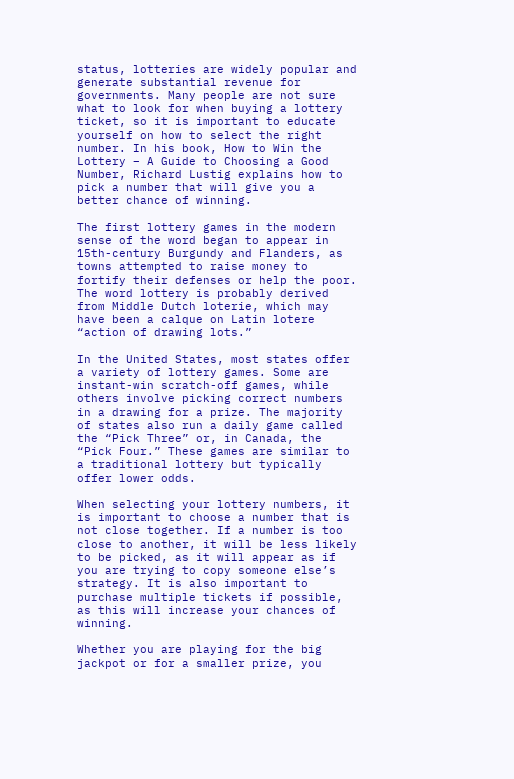status, lotteries are widely popular and generate substantial revenue for governments. Many people are not sure what to look for when buying a lottery ticket, so it is important to educate yourself on how to select the right number. In his book, How to Win the Lottery – A Guide to Choosing a Good Number, Richard Lustig explains how to pick a number that will give you a better chance of winning.

The first lottery games in the modern sense of the word began to appear in 15th-century Burgundy and Flanders, as towns attempted to raise money to fortify their defenses or help the poor. The word lottery is probably derived from Middle Dutch loterie, which may have been a calque on Latin lotere “action of drawing lots.”

In the United States, most states offer a variety of lottery games. Some are instant-win scratch-off games, while others involve picking correct numbers in a drawing for a prize. The majority of states also run a daily game called the “Pick Three” or, in Canada, the “Pick Four.” These games are similar to a traditional lottery but typically offer lower odds.

When selecting your lottery numbers, it is important to choose a number that is not close together. If a number is too close to another, it will be less likely to be picked, as it will appear as if you are trying to copy someone else’s strategy. It is also important to purchase multiple tickets if possible, as this will increase your chances of winning.

Whether you are playing for the big jackpot or for a smaller prize, you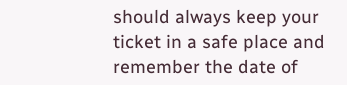should always keep your ticket in a safe place and remember the date of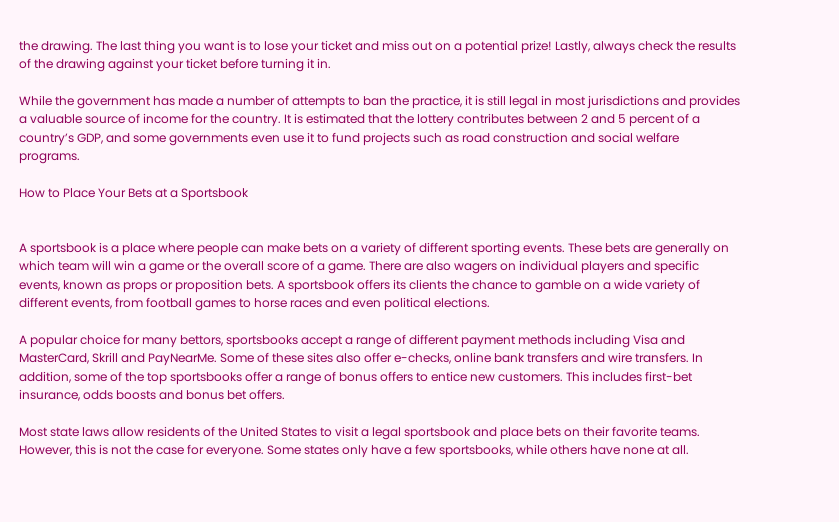the drawing. The last thing you want is to lose your ticket and miss out on a potential prize! Lastly, always check the results of the drawing against your ticket before turning it in.

While the government has made a number of attempts to ban the practice, it is still legal in most jurisdictions and provides a valuable source of income for the country. It is estimated that the lottery contributes between 2 and 5 percent of a country’s GDP, and some governments even use it to fund projects such as road construction and social welfare programs.

How to Place Your Bets at a Sportsbook


A sportsbook is a place where people can make bets on a variety of different sporting events. These bets are generally on which team will win a game or the overall score of a game. There are also wagers on individual players and specific events, known as props or proposition bets. A sportsbook offers its clients the chance to gamble on a wide variety of different events, from football games to horse races and even political elections.

A popular choice for many bettors, sportsbooks accept a range of different payment methods including Visa and MasterCard, Skrill and PayNearMe. Some of these sites also offer e-checks, online bank transfers and wire transfers. In addition, some of the top sportsbooks offer a range of bonus offers to entice new customers. This includes first-bet insurance, odds boosts and bonus bet offers.

Most state laws allow residents of the United States to visit a legal sportsbook and place bets on their favorite teams. However, this is not the case for everyone. Some states only have a few sportsbooks, while others have none at all.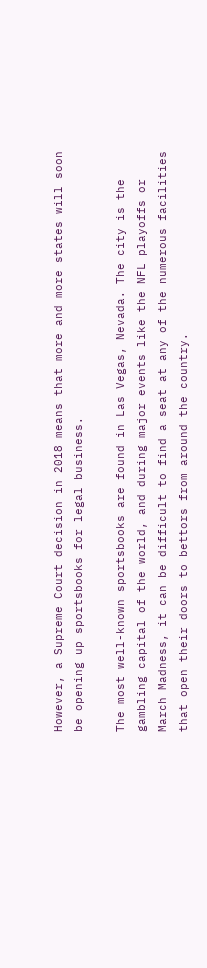However, a Supreme Court decision in 2018 means that more and more states will soon be opening up sportsbooks for legal business.

The most well-known sportsbooks are found in Las Vegas, Nevada. The city is the gambling capital of the world, and during major events like the NFL playoffs or March Madness, it can be difficult to find a seat at any of the numerous facilities that open their doors to bettors from around the country.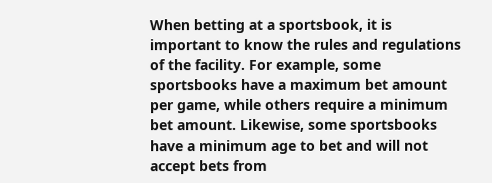When betting at a sportsbook, it is important to know the rules and regulations of the facility. For example, some sportsbooks have a maximum bet amount per game, while others require a minimum bet amount. Likewise, some sportsbooks have a minimum age to bet and will not accept bets from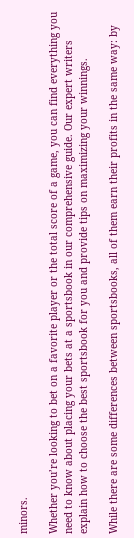minors.

Whether you’re looking to bet on a favorite player or the total score of a game, you can find everything you need to know about placing your bets at a sportsbook in our comprehensive guide. Our expert writers explain how to choose the best sportsbook for you and provide tips on maximizing your winnings.

While there are some differences between sportsbooks, all of them earn their profits in the same way: by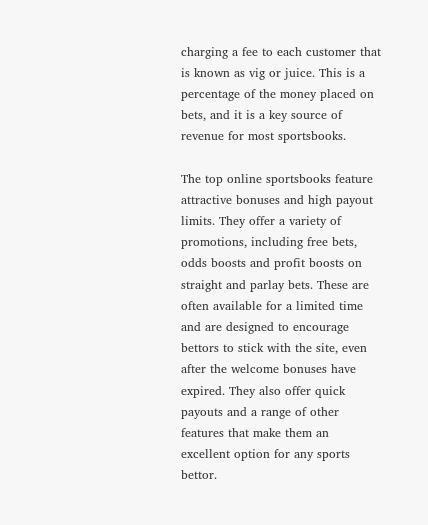charging a fee to each customer that is known as vig or juice. This is a percentage of the money placed on bets, and it is a key source of revenue for most sportsbooks.

The top online sportsbooks feature attractive bonuses and high payout limits. They offer a variety of promotions, including free bets, odds boosts and profit boosts on straight and parlay bets. These are often available for a limited time and are designed to encourage bettors to stick with the site, even after the welcome bonuses have expired. They also offer quick payouts and a range of other features that make them an excellent option for any sports bettor.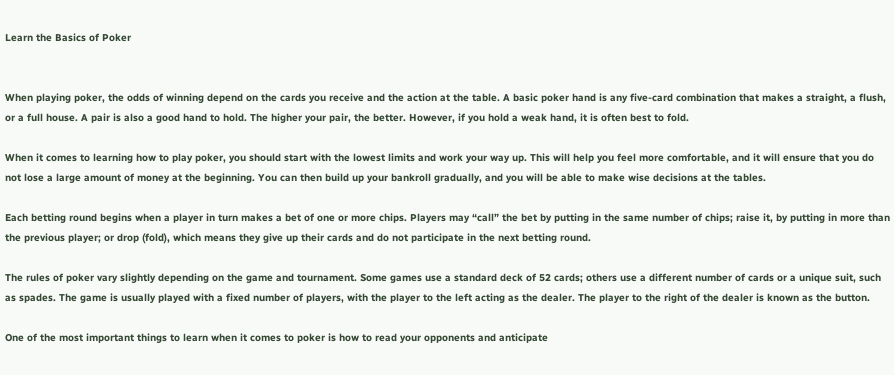Learn the Basics of Poker


When playing poker, the odds of winning depend on the cards you receive and the action at the table. A basic poker hand is any five-card combination that makes a straight, a flush, or a full house. A pair is also a good hand to hold. The higher your pair, the better. However, if you hold a weak hand, it is often best to fold.

When it comes to learning how to play poker, you should start with the lowest limits and work your way up. This will help you feel more comfortable, and it will ensure that you do not lose a large amount of money at the beginning. You can then build up your bankroll gradually, and you will be able to make wise decisions at the tables.

Each betting round begins when a player in turn makes a bet of one or more chips. Players may “call” the bet by putting in the same number of chips; raise it, by putting in more than the previous player; or drop (fold), which means they give up their cards and do not participate in the next betting round.

The rules of poker vary slightly depending on the game and tournament. Some games use a standard deck of 52 cards; others use a different number of cards or a unique suit, such as spades. The game is usually played with a fixed number of players, with the player to the left acting as the dealer. The player to the right of the dealer is known as the button.

One of the most important things to learn when it comes to poker is how to read your opponents and anticipate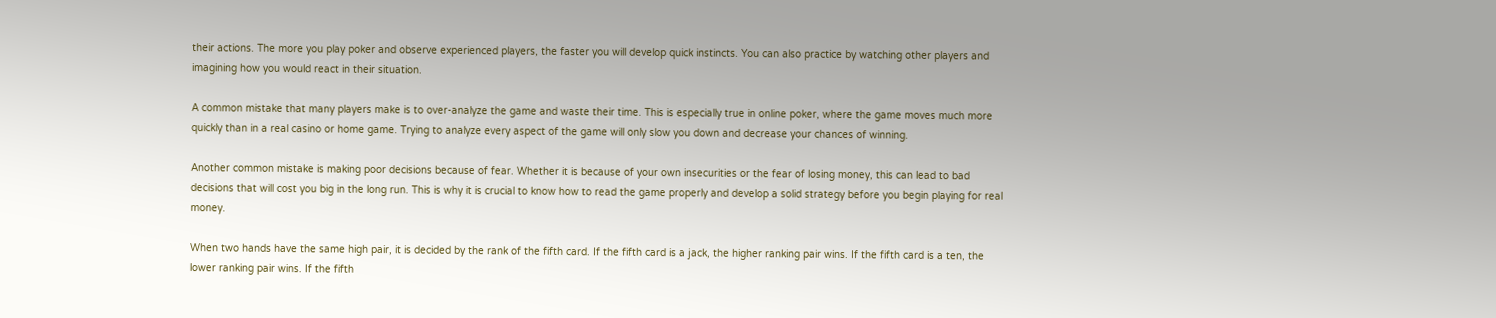their actions. The more you play poker and observe experienced players, the faster you will develop quick instincts. You can also practice by watching other players and imagining how you would react in their situation.

A common mistake that many players make is to over-analyze the game and waste their time. This is especially true in online poker, where the game moves much more quickly than in a real casino or home game. Trying to analyze every aspect of the game will only slow you down and decrease your chances of winning.

Another common mistake is making poor decisions because of fear. Whether it is because of your own insecurities or the fear of losing money, this can lead to bad decisions that will cost you big in the long run. This is why it is crucial to know how to read the game properly and develop a solid strategy before you begin playing for real money.

When two hands have the same high pair, it is decided by the rank of the fifth card. If the fifth card is a jack, the higher ranking pair wins. If the fifth card is a ten, the lower ranking pair wins. If the fifth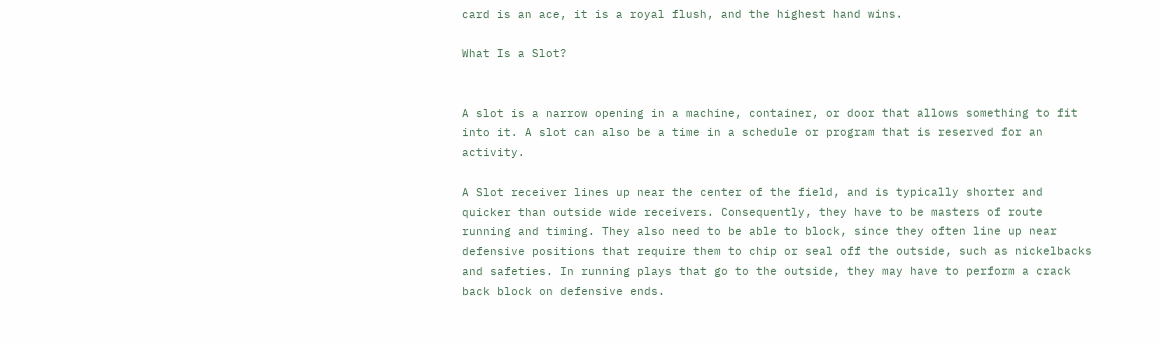card is an ace, it is a royal flush, and the highest hand wins.

What Is a Slot?


A slot is a narrow opening in a machine, container, or door that allows something to fit into it. A slot can also be a time in a schedule or program that is reserved for an activity.

A Slot receiver lines up near the center of the field, and is typically shorter and quicker than outside wide receivers. Consequently, they have to be masters of route running and timing. They also need to be able to block, since they often line up near defensive positions that require them to chip or seal off the outside, such as nickelbacks and safeties. In running plays that go to the outside, they may have to perform a crack back block on defensive ends.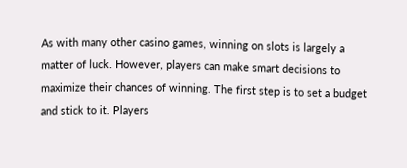As with many other casino games, winning on slots is largely a matter of luck. However, players can make smart decisions to maximize their chances of winning. The first step is to set a budget and stick to it. Players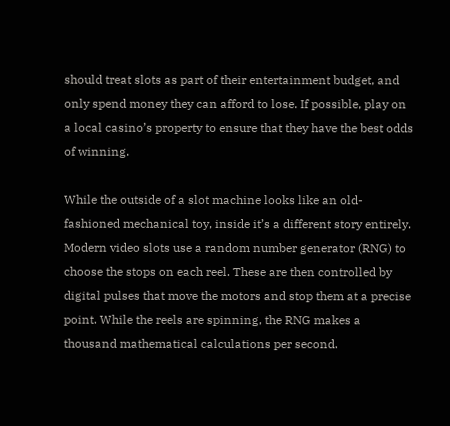should treat slots as part of their entertainment budget, and only spend money they can afford to lose. If possible, play on a local casino’s property to ensure that they have the best odds of winning.

While the outside of a slot machine looks like an old-fashioned mechanical toy, inside it’s a different story entirely. Modern video slots use a random number generator (RNG) to choose the stops on each reel. These are then controlled by digital pulses that move the motors and stop them at a precise point. While the reels are spinning, the RNG makes a thousand mathematical calculations per second.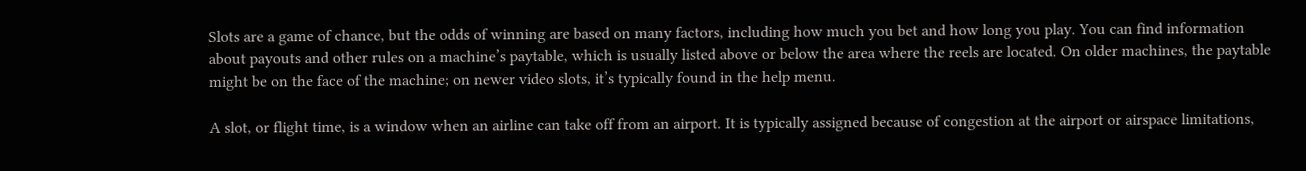Slots are a game of chance, but the odds of winning are based on many factors, including how much you bet and how long you play. You can find information about payouts and other rules on a machine’s paytable, which is usually listed above or below the area where the reels are located. On older machines, the paytable might be on the face of the machine; on newer video slots, it’s typically found in the help menu.

A slot, or flight time, is a window when an airline can take off from an airport. It is typically assigned because of congestion at the airport or airspace limitations,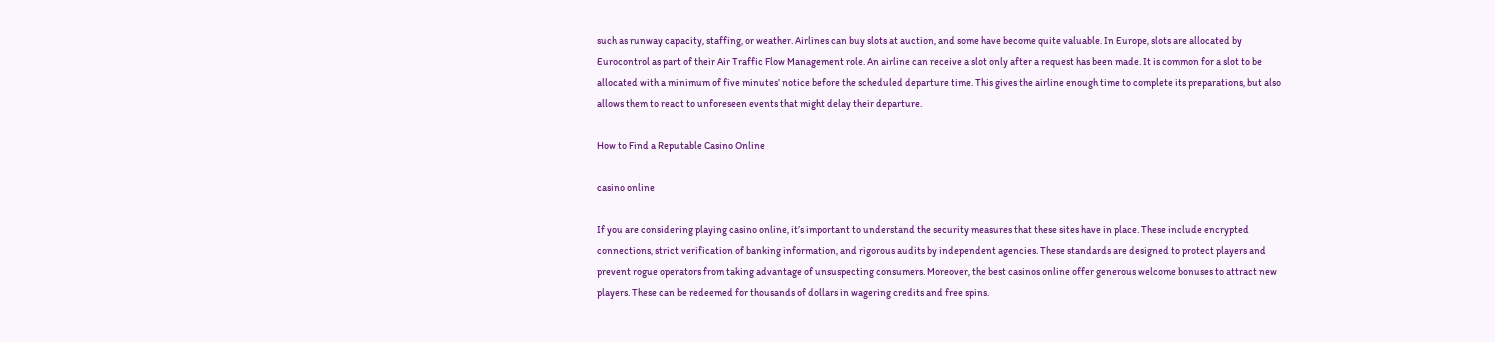such as runway capacity, staffing, or weather. Airlines can buy slots at auction, and some have become quite valuable. In Europe, slots are allocated by Eurocontrol as part of their Air Traffic Flow Management role. An airline can receive a slot only after a request has been made. It is common for a slot to be allocated with a minimum of five minutes’ notice before the scheduled departure time. This gives the airline enough time to complete its preparations, but also allows them to react to unforeseen events that might delay their departure.

How to Find a Reputable Casino Online

casino online

If you are considering playing casino online, it’s important to understand the security measures that these sites have in place. These include encrypted connections, strict verification of banking information, and rigorous audits by independent agencies. These standards are designed to protect players and prevent rogue operators from taking advantage of unsuspecting consumers. Moreover, the best casinos online offer generous welcome bonuses to attract new players. These can be redeemed for thousands of dollars in wagering credits and free spins.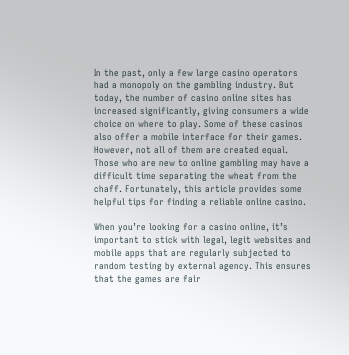In the past, only a few large casino operators had a monopoly on the gambling industry. But today, the number of casino online sites has increased significantly, giving consumers a wide choice on where to play. Some of these casinos also offer a mobile interface for their games. However, not all of them are created equal. Those who are new to online gambling may have a difficult time separating the wheat from the chaff. Fortunately, this article provides some helpful tips for finding a reliable online casino.

When you’re looking for a casino online, it’s important to stick with legal, legit websites and mobile apps that are regularly subjected to random testing by external agency. This ensures that the games are fair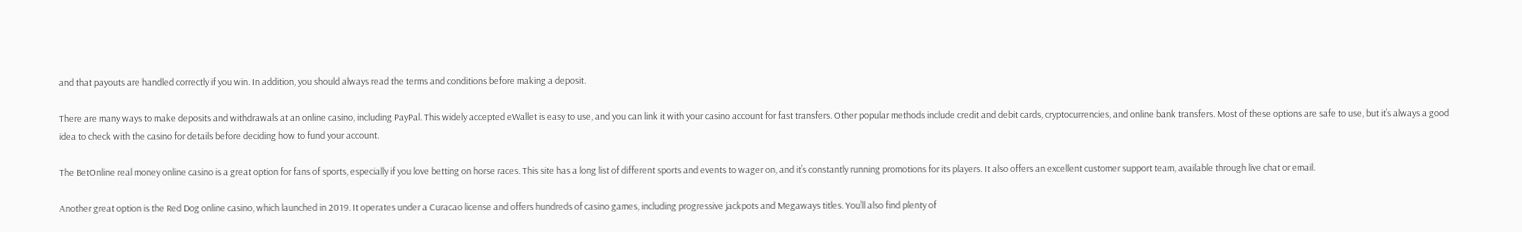and that payouts are handled correctly if you win. In addition, you should always read the terms and conditions before making a deposit.

There are many ways to make deposits and withdrawals at an online casino, including PayPal. This widely accepted eWallet is easy to use, and you can link it with your casino account for fast transfers. Other popular methods include credit and debit cards, cryptocurrencies, and online bank transfers. Most of these options are safe to use, but it’s always a good idea to check with the casino for details before deciding how to fund your account.

The BetOnline real money online casino is a great option for fans of sports, especially if you love betting on horse races. This site has a long list of different sports and events to wager on, and it’s constantly running promotions for its players. It also offers an excellent customer support team, available through live chat or email.

Another great option is the Red Dog online casino, which launched in 2019. It operates under a Curacao license and offers hundreds of casino games, including progressive jackpots and Megaways titles. You’ll also find plenty of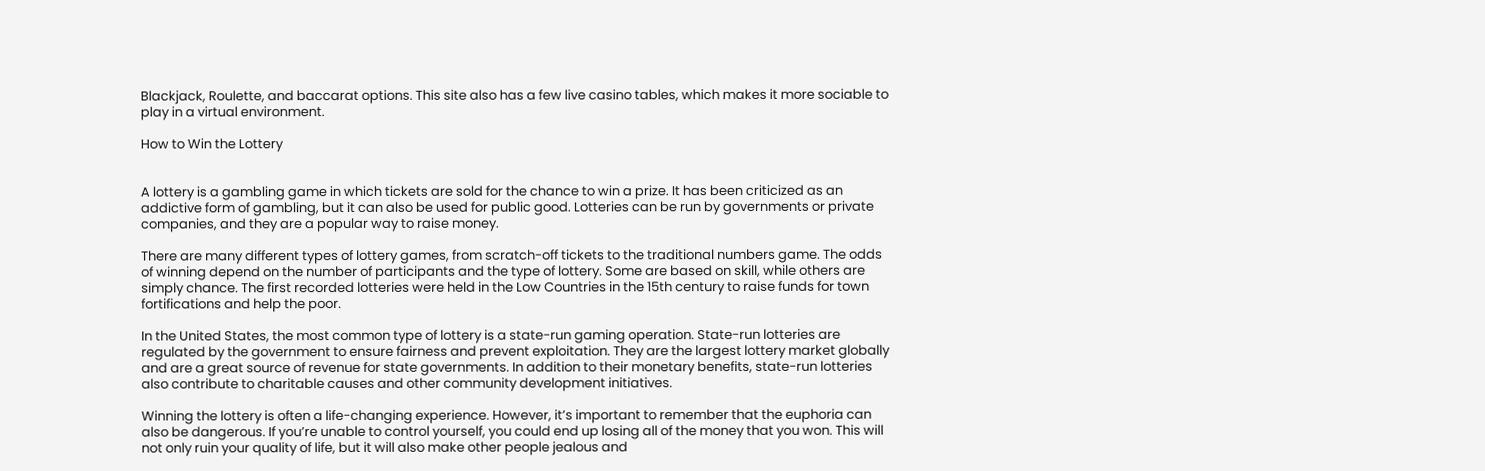Blackjack, Roulette, and baccarat options. This site also has a few live casino tables, which makes it more sociable to play in a virtual environment.

How to Win the Lottery


A lottery is a gambling game in which tickets are sold for the chance to win a prize. It has been criticized as an addictive form of gambling, but it can also be used for public good. Lotteries can be run by governments or private companies, and they are a popular way to raise money.

There are many different types of lottery games, from scratch-off tickets to the traditional numbers game. The odds of winning depend on the number of participants and the type of lottery. Some are based on skill, while others are simply chance. The first recorded lotteries were held in the Low Countries in the 15th century to raise funds for town fortifications and help the poor.

In the United States, the most common type of lottery is a state-run gaming operation. State-run lotteries are regulated by the government to ensure fairness and prevent exploitation. They are the largest lottery market globally and are a great source of revenue for state governments. In addition to their monetary benefits, state-run lotteries also contribute to charitable causes and other community development initiatives.

Winning the lottery is often a life-changing experience. However, it’s important to remember that the euphoria can also be dangerous. If you’re unable to control yourself, you could end up losing all of the money that you won. This will not only ruin your quality of life, but it will also make other people jealous and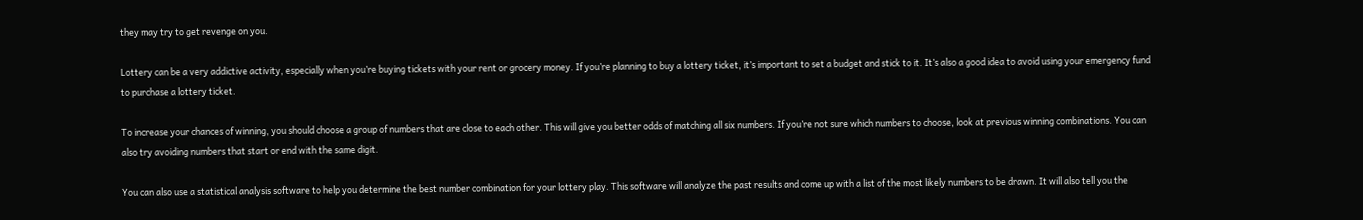they may try to get revenge on you.

Lottery can be a very addictive activity, especially when you’re buying tickets with your rent or grocery money. If you’re planning to buy a lottery ticket, it’s important to set a budget and stick to it. It’s also a good idea to avoid using your emergency fund to purchase a lottery ticket.

To increase your chances of winning, you should choose a group of numbers that are close to each other. This will give you better odds of matching all six numbers. If you’re not sure which numbers to choose, look at previous winning combinations. You can also try avoiding numbers that start or end with the same digit.

You can also use a statistical analysis software to help you determine the best number combination for your lottery play. This software will analyze the past results and come up with a list of the most likely numbers to be drawn. It will also tell you the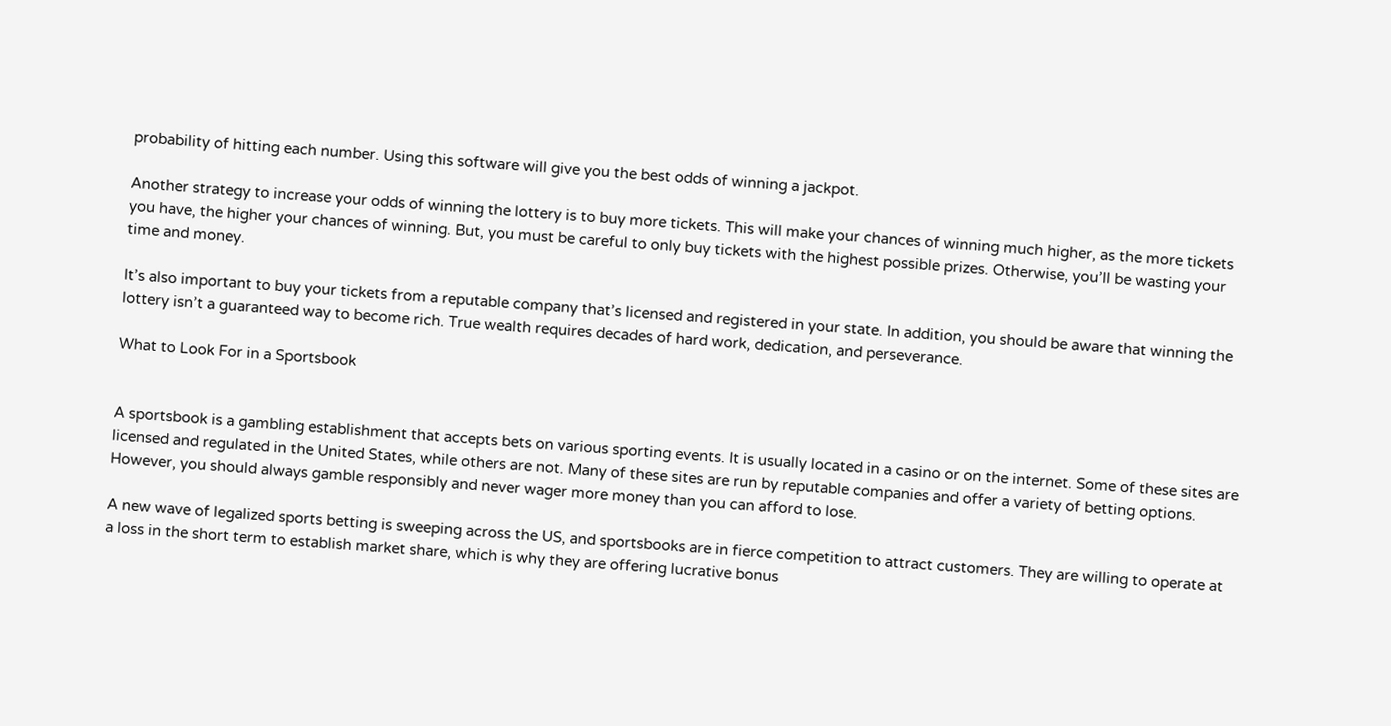probability of hitting each number. Using this software will give you the best odds of winning a jackpot.

Another strategy to increase your odds of winning the lottery is to buy more tickets. This will make your chances of winning much higher, as the more tickets you have, the higher your chances of winning. But, you must be careful to only buy tickets with the highest possible prizes. Otherwise, you’ll be wasting your time and money.

It’s also important to buy your tickets from a reputable company that’s licensed and registered in your state. In addition, you should be aware that winning the lottery isn’t a guaranteed way to become rich. True wealth requires decades of hard work, dedication, and perseverance.

What to Look For in a Sportsbook


A sportsbook is a gambling establishment that accepts bets on various sporting events. It is usually located in a casino or on the internet. Some of these sites are licensed and regulated in the United States, while others are not. Many of these sites are run by reputable companies and offer a variety of betting options. However, you should always gamble responsibly and never wager more money than you can afford to lose.

A new wave of legalized sports betting is sweeping across the US, and sportsbooks are in fierce competition to attract customers. They are willing to operate at a loss in the short term to establish market share, which is why they are offering lucrative bonus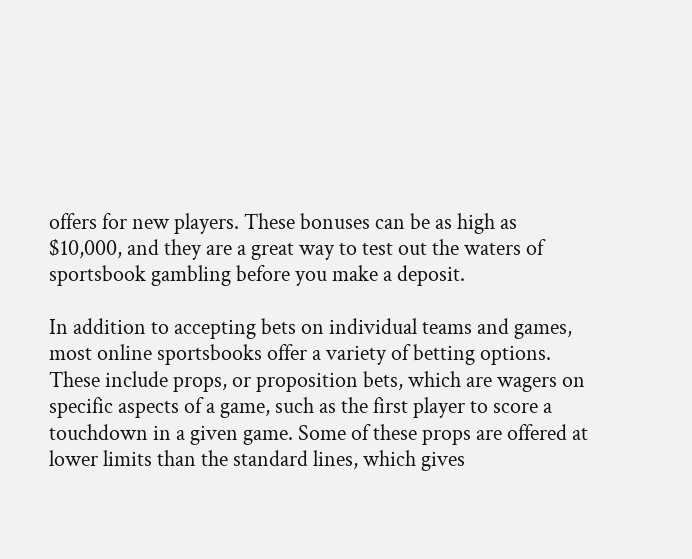offers for new players. These bonuses can be as high as $10,000, and they are a great way to test out the waters of sportsbook gambling before you make a deposit.

In addition to accepting bets on individual teams and games, most online sportsbooks offer a variety of betting options. These include props, or proposition bets, which are wagers on specific aspects of a game, such as the first player to score a touchdown in a given game. Some of these props are offered at lower limits than the standard lines, which gives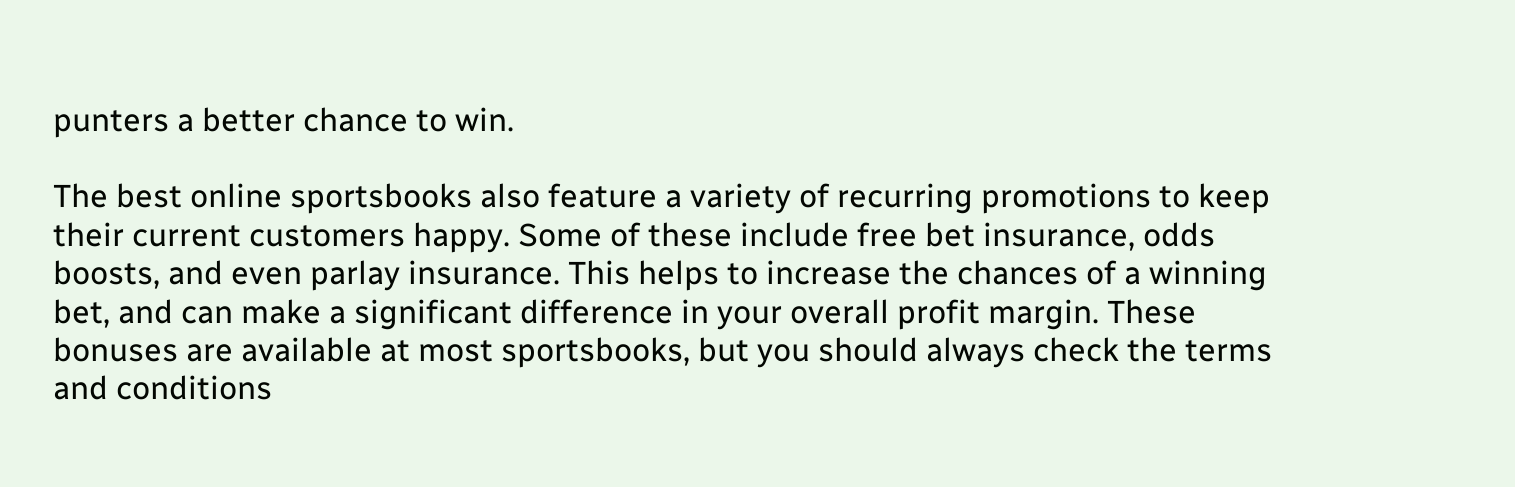punters a better chance to win.

The best online sportsbooks also feature a variety of recurring promotions to keep their current customers happy. Some of these include free bet insurance, odds boosts, and even parlay insurance. This helps to increase the chances of a winning bet, and can make a significant difference in your overall profit margin. These bonuses are available at most sportsbooks, but you should always check the terms and conditions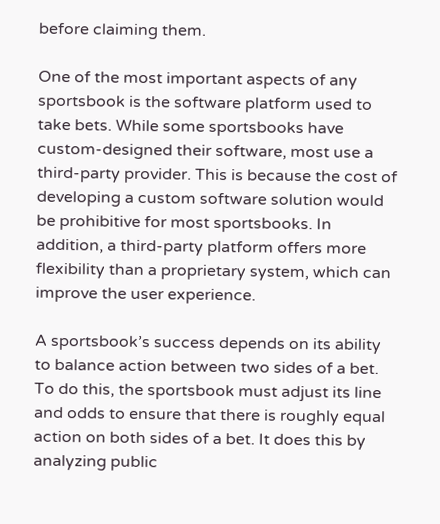before claiming them.

One of the most important aspects of any sportsbook is the software platform used to take bets. While some sportsbooks have custom-designed their software, most use a third-party provider. This is because the cost of developing a custom software solution would be prohibitive for most sportsbooks. In addition, a third-party platform offers more flexibility than a proprietary system, which can improve the user experience.

A sportsbook’s success depends on its ability to balance action between two sides of a bet. To do this, the sportsbook must adjust its line and odds to ensure that there is roughly equal action on both sides of a bet. It does this by analyzing public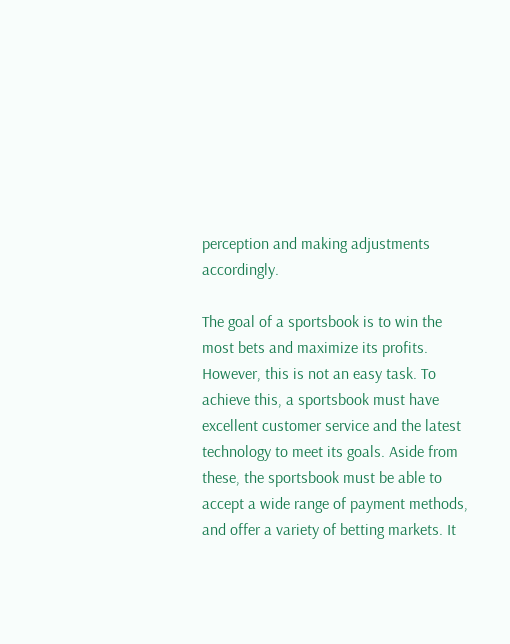perception and making adjustments accordingly.

The goal of a sportsbook is to win the most bets and maximize its profits. However, this is not an easy task. To achieve this, a sportsbook must have excellent customer service and the latest technology to meet its goals. Aside from these, the sportsbook must be able to accept a wide range of payment methods, and offer a variety of betting markets. It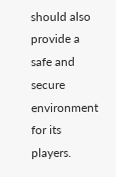should also provide a safe and secure environment for its players.